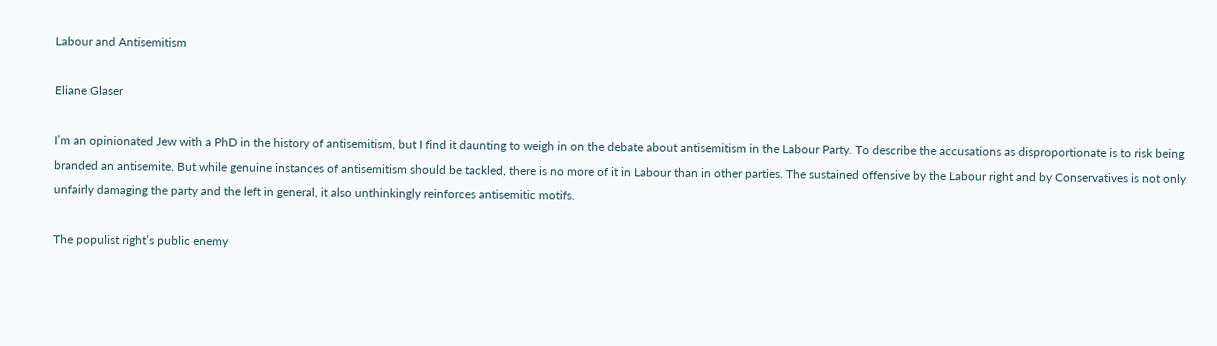Labour and Antisemitism

Eliane Glaser

I’m an opinionated Jew with a PhD in the history of antisemitism, but I find it daunting to weigh in on the debate about antisemitism in the Labour Party. To describe the accusations as disproportionate is to risk being branded an antisemite. But while genuine instances of antisemitism should be tackled, there is no more of it in Labour than in other parties. The sustained offensive by the Labour right and by Conservatives is not only unfairly damaging the party and the left in general, it also unthinkingly reinforces antisemitic motifs.

The populist right’s public enemy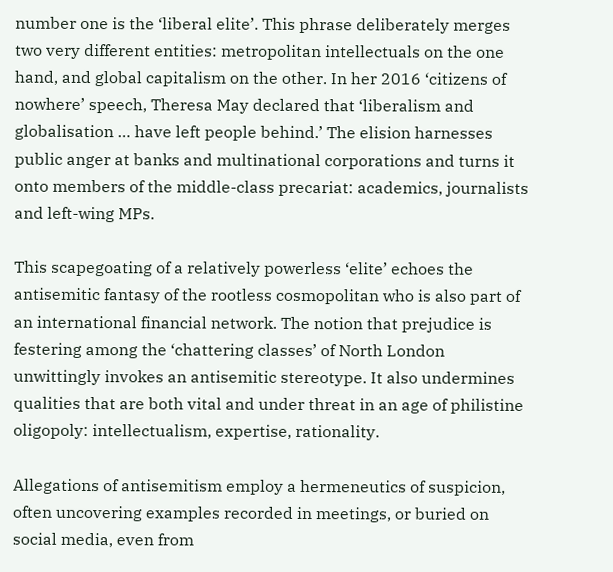number one is the ‘liberal elite’. This phrase deliberately merges two very different entities: metropolitan intellectuals on the one hand, and global capitalism on the other. In her 2016 ‘citizens of nowhere’ speech, Theresa May declared that ‘liberalism and globalisation … have left people behind.’ The elision harnesses public anger at banks and multinational corporations and turns it onto members of the middle-class precariat: academics, journalists and left-wing MPs.

This scapegoating of a relatively powerless ‘elite’ echoes the antisemitic fantasy of the rootless cosmopolitan who is also part of an international financial network. The notion that prejudice is festering among the ‘chattering classes’ of North London unwittingly invokes an antisemitic stereotype. It also undermines qualities that are both vital and under threat in an age of philistine oligopoly: intellectualism, expertise, rationality.

Allegations of antisemitism employ a hermeneutics of suspicion, often uncovering examples recorded in meetings, or buried on social media, even from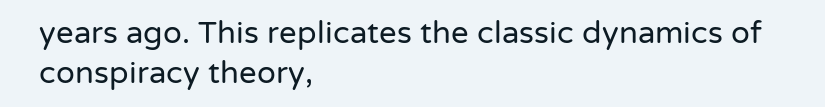years ago. This replicates the classic dynamics of conspiracy theory,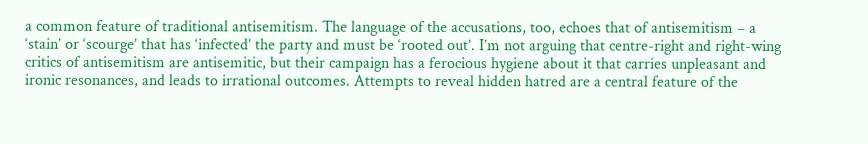a common feature of traditional antisemitism. The language of the accusations, too, echoes that of antisemitism – a ‘stain’ or ‘scourge’ that has ‘infected’ the party and must be ‘rooted out’. I’m not arguing that centre-right and right-wing critics of antisemitism are antisemitic, but their campaign has a ferocious hygiene about it that carries unpleasant and ironic resonances, and leads to irrational outcomes. Attempts to reveal hidden hatred are a central feature of the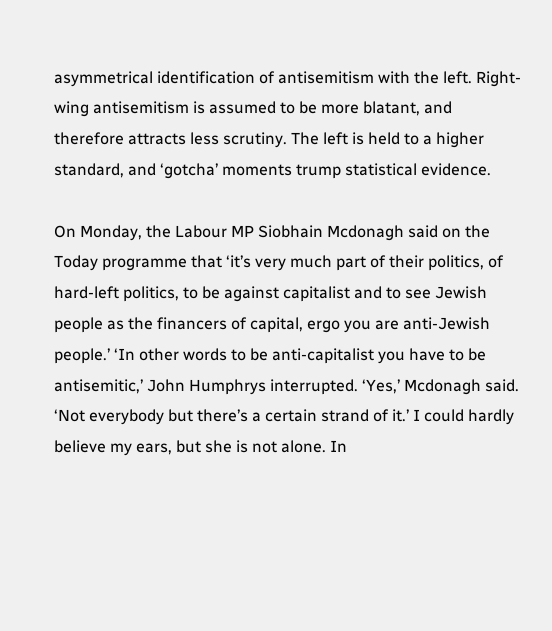asymmetrical identification of antisemitism with the left. Right-wing antisemitism is assumed to be more blatant, and therefore attracts less scrutiny. The left is held to a higher standard, and ‘gotcha’ moments trump statistical evidence.

On Monday, the Labour MP Siobhain Mcdonagh said on the Today programme that ‘it’s very much part of their politics, of hard-left politics, to be against capitalist and to see Jewish people as the financers of capital, ergo you are anti-Jewish people.’ ‘In other words to be anti-capitalist you have to be antisemitic,’ John Humphrys interrupted. ‘Yes,’ Mcdonagh said. ‘Not everybody but there’s a certain strand of it.’ I could hardly believe my ears, but she is not alone. In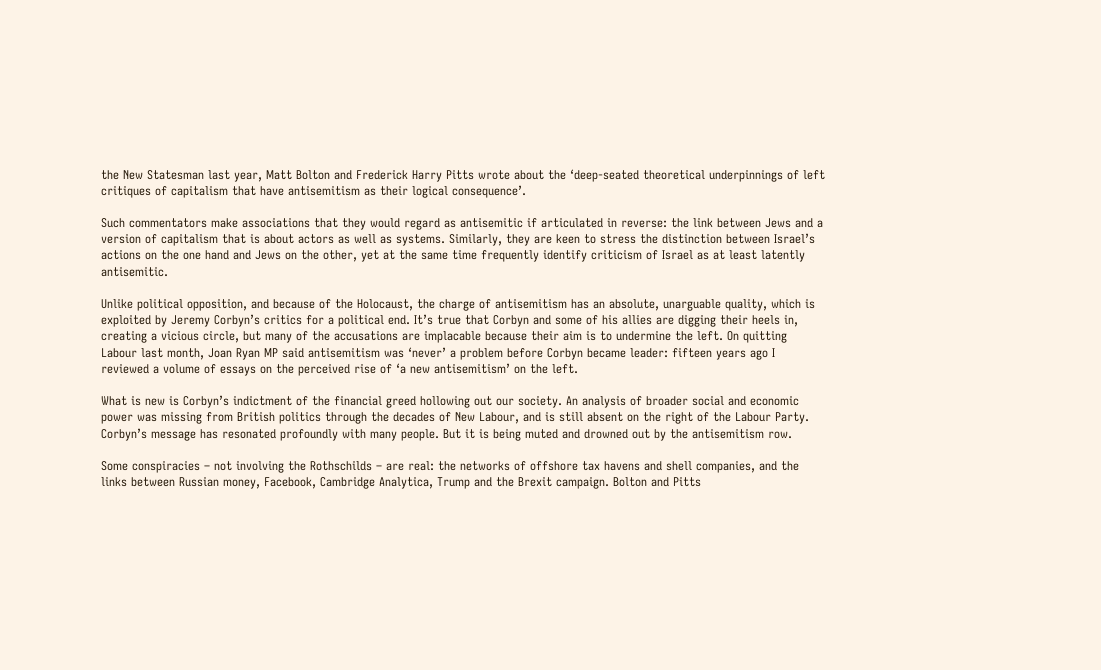the New Statesman last year, Matt Bolton and Frederick Harry Pitts wrote about the ‘deep-seated theoretical underpinnings of left critiques of capitalism that have antisemitism as their logical consequence’.

Such commentators make associations that they would regard as antisemitic if articulated in reverse: the link between Jews and a version of capitalism that is about actors as well as systems. Similarly, they are keen to stress the distinction between Israel’s actions on the one hand and Jews on the other, yet at the same time frequently identify criticism of Israel as at least latently antisemitic.

Unlike political opposition, and because of the Holocaust, the charge of antisemitism has an absolute, unarguable quality, which is exploited by Jeremy Corbyn’s critics for a political end. It’s true that Corbyn and some of his allies are digging their heels in, creating a vicious circle, but many of the accusations are implacable because their aim is to undermine the left. On quitting Labour last month, Joan Ryan MP said antisemitism was ‘never’ a problem before Corbyn became leader: fifteen years ago I reviewed a volume of essays on the perceived rise of ‘a new antisemitism’ on the left.

What is new is Corbyn’s indictment of the financial greed hollowing out our society. An analysis of broader social and economic power was missing from British politics through the decades of New Labour, and is still absent on the right of the Labour Party. Corbyn’s message has resonated profoundly with many people. But it is being muted and drowned out by the antisemitism row.

Some conspiracies – not involving the Rothschilds – are real: the networks of offshore tax havens and shell companies, and the links between Russian money, Facebook, Cambridge Analytica, Trump and the Brexit campaign. Bolton and Pitts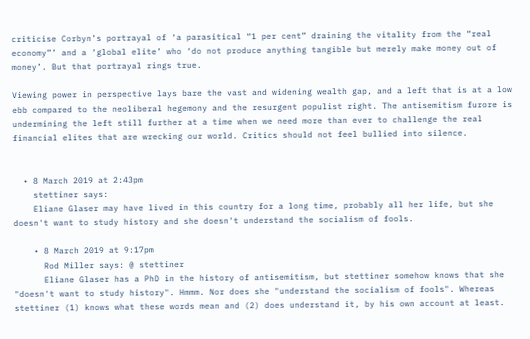criticise Corbyn’s portrayal of ‘a parasitical “1 per cent” draining the vitality from the “real economy”’ and a ‘global elite’ who ‘do not produce anything tangible but merely make money out of money’. But that portrayal rings true.

Viewing power in perspective lays bare the vast and widening wealth gap, and a left that is at a low ebb compared to the neoliberal hegemony and the resurgent populist right. The antisemitism furore is undermining the left still further at a time when we need more than ever to challenge the real financial elites that are wrecking our world. Critics should not feel bullied into silence.


  • 8 March 2019 at 2:43pm
    stettiner says:
    Eliane Glaser may have lived in this country for a long time, probably all her life, but she doesn't want to study history and she doesn't understand the socialism of fools.

    • 8 March 2019 at 9:17pm
      Rod Miller says: @ stettiner
      Eliane Glaser has a PhD in the history of antisemitism, but stettiner somehow knows that she "doesn't want to study history". Hmmm. Nor does she "understand the socialism of fools". Whereas stettiner (1) knows what these words mean and (2) does understand it, by his own account at least.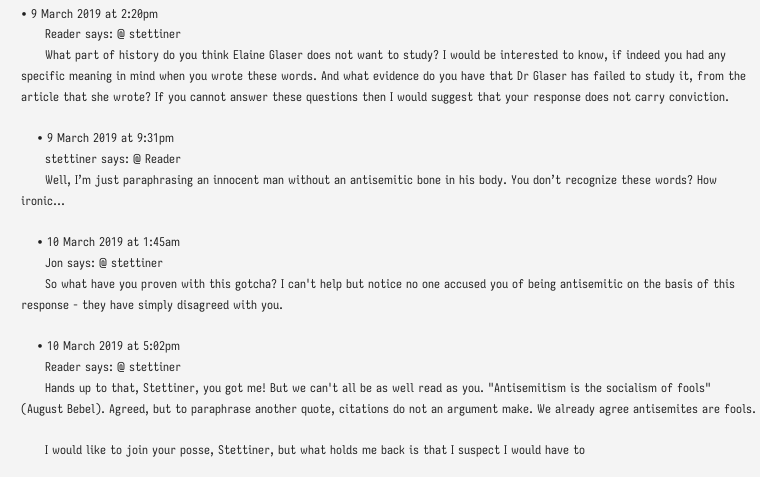• 9 March 2019 at 2:20pm
      Reader says: @ stettiner
      What part of history do you think Elaine Glaser does not want to study? I would be interested to know, if indeed you had any specific meaning in mind when you wrote these words. And what evidence do you have that Dr Glaser has failed to study it, from the article that she wrote? If you cannot answer these questions then I would suggest that your response does not carry conviction.

    • 9 March 2019 at 9:31pm
      stettiner says: @ Reader
      Well, I’m just paraphrasing an innocent man without an antisemitic bone in his body. You don’t recognize these words? How ironic...

    • 10 March 2019 at 1:45am
      Jon says: @ stettiner
      So what have you proven with this gotcha? I can't help but notice no one accused you of being antisemitic on the basis of this response - they have simply disagreed with you.

    • 10 March 2019 at 5:02pm
      Reader says: @ stettiner
      Hands up to that, Stettiner, you got me! But we can't all be as well read as you. "Antisemitism is the socialism of fools" (August Bebel). Agreed, but to paraphrase another quote, citations do not an argument make. We already agree antisemites are fools.

      I would like to join your posse, Stettiner, but what holds me back is that I suspect I would have to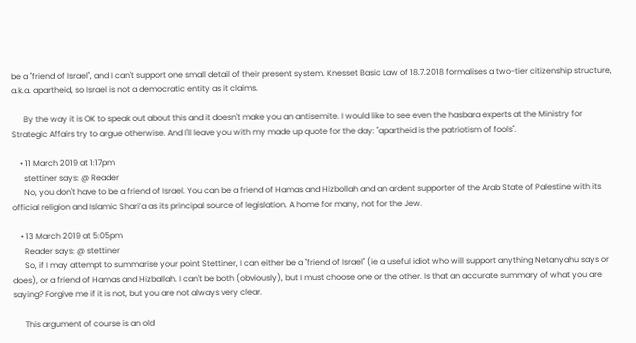be a "friend of Israel", and I can't support one small detail of their present system. Knesset Basic Law of 18.7.2018 formalises a two-tier citizenship structure, a.k.a. apartheid, so Israel is not a democratic entity as it claims.

      By the way it is OK to speak out about this and it doesn't make you an antisemite. I would like to see even the hasbara experts at the Ministry for Strategic Affairs try to argue otherwise. And I'll leave you with my made up quote for the day: "apartheid is the patriotism of fools".

    • 11 March 2019 at 1:17pm
      stettiner says: @ Reader
      No, you don't have to be a friend of Israel. You can be a friend of Hamas and Hizbollah and an ardent supporter of the Arab State of Palestine with its official religion and Islamic Shari’a as its principal source of legislation. A home for many, not for the Jew.

    • 13 March 2019 at 5:05pm
      Reader says: @ stettiner
      So, if I may attempt to summarise your point Stettiner, I can either be a "friend of Israel" (ie a useful idiot who will support anything Netanyahu says or does), or a friend of Hamas and Hizballah. I can't be both (obviously), but I must choose one or the other. Is that an accurate summary of what you are saying? Forgive me if it is not, but you are not always very clear.

      This argument of course is an old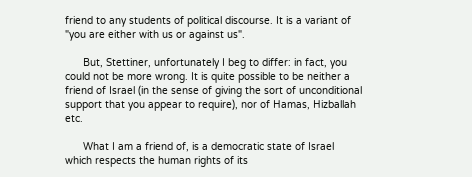friend to any students of political discourse. It is a variant of "you are either with us or against us".

      But, Stettiner, unfortunately I beg to differ: in fact, you could not be more wrong. It is quite possible to be neither a friend of Israel (in the sense of giving the sort of unconditional support that you appear to require), nor of Hamas, Hizballah etc.

      What I am a friend of, is a democratic state of Israel which respects the human rights of its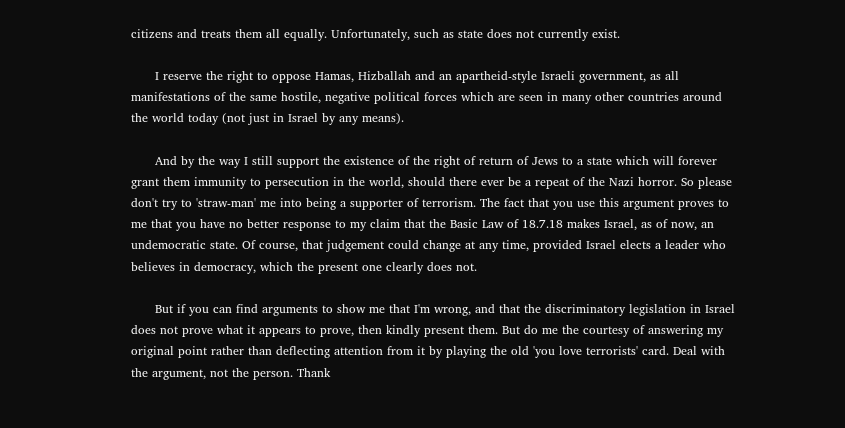citizens and treats them all equally. Unfortunately, such as state does not currently exist.

      I reserve the right to oppose Hamas, Hizballah and an apartheid-style Israeli government, as all manifestations of the same hostile, negative political forces which are seen in many other countries around the world today (not just in Israel by any means).

      And by the way I still support the existence of the right of return of Jews to a state which will forever grant them immunity to persecution in the world, should there ever be a repeat of the Nazi horror. So please don't try to 'straw-man' me into being a supporter of terrorism. The fact that you use this argument proves to me that you have no better response to my claim that the Basic Law of 18.7.18 makes Israel, as of now, an undemocratic state. Of course, that judgement could change at any time, provided Israel elects a leader who believes in democracy, which the present one clearly does not.

      But if you can find arguments to show me that I'm wrong, and that the discriminatory legislation in Israel does not prove what it appears to prove, then kindly present them. But do me the courtesy of answering my original point rather than deflecting attention from it by playing the old 'you love terrorists' card. Deal with the argument, not the person. Thank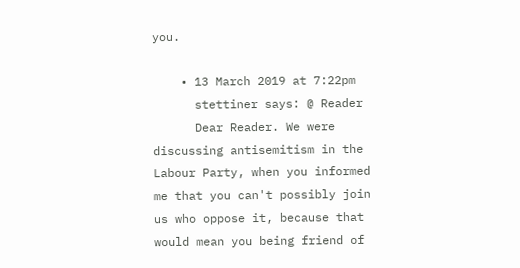you.

    • 13 March 2019 at 7:22pm
      stettiner says: @ Reader
      Dear Reader. We were discussing antisemitism in the Labour Party, when you informed me that you can't possibly join us who oppose it, because that would mean you being friend of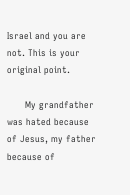Israel and you are not. This is your original point.

      My grandfather was hated because of Jesus, my father because of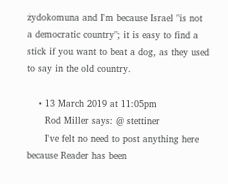żydokomuna and I'm because Israel "is not a democratic country"; it is easy to find a stick if you want to beat a dog, as they used to say in the old country.

    • 13 March 2019 at 11:05pm
      Rod Miller says: @ stettiner
      I've felt no need to post anything here because Reader has been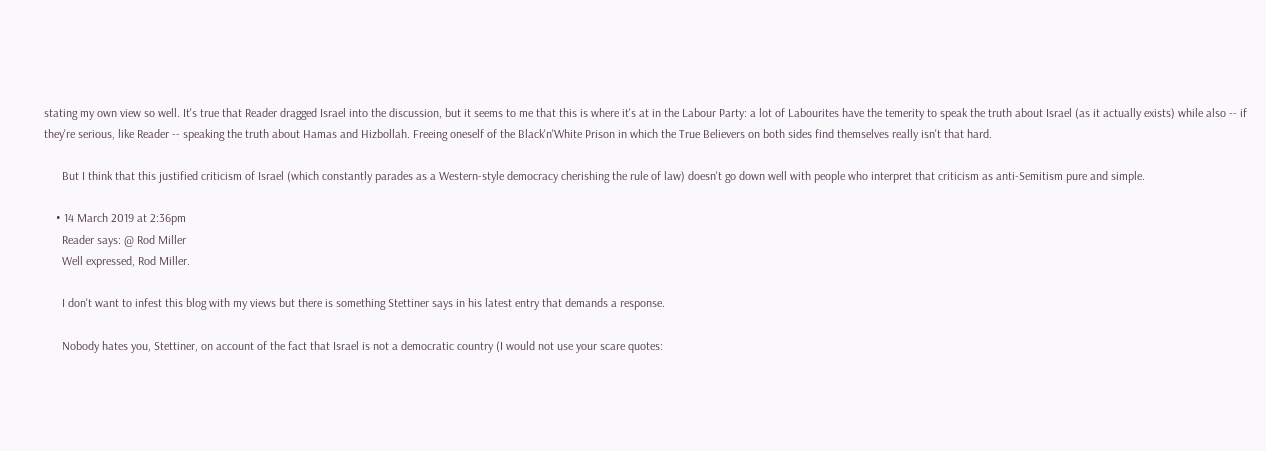stating my own view so well. It's true that Reader dragged Israel into the discussion, but it seems to me that this is where it's at in the Labour Party: a lot of Labourites have the temerity to speak the truth about Israel (as it actually exists) while also -- if they're serious, like Reader -- speaking the truth about Hamas and Hizbollah. Freeing oneself of the Black'n'White Prison in which the True Believers on both sides find themselves really isn't that hard.

      But I think that this justified criticism of Israel (which constantly parades as a Western-style democracy cherishing the rule of law) doesn't go down well with people who interpret that criticism as anti-Semitism pure and simple.

    • 14 March 2019 at 2:36pm
      Reader says: @ Rod Miller
      Well expressed, Rod Miller.

      I don't want to infest this blog with my views but there is something Stettiner says in his latest entry that demands a response.

      Nobody hates you, Stettiner, on account of the fact that Israel is not a democratic country (I would not use your scare quotes: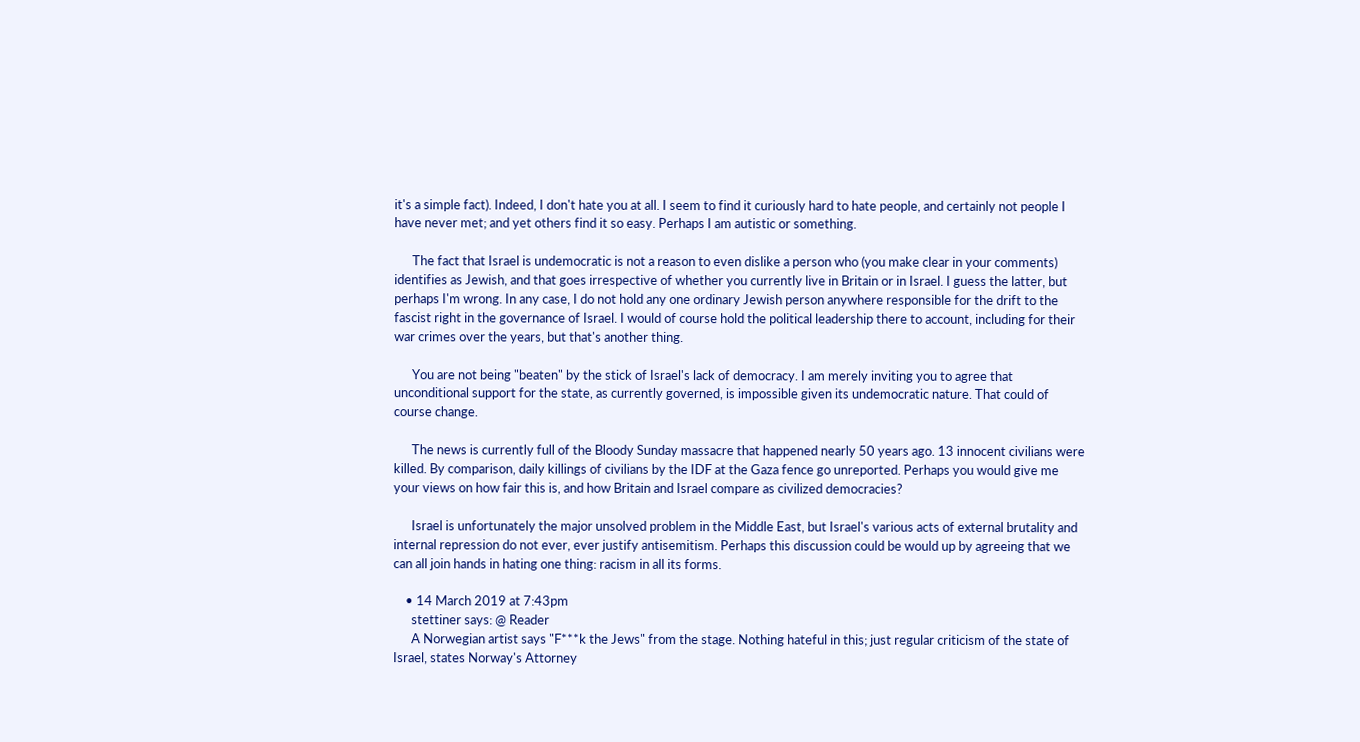it's a simple fact). Indeed, I don't hate you at all. I seem to find it curiously hard to hate people, and certainly not people I have never met; and yet others find it so easy. Perhaps I am autistic or something.

      The fact that Israel is undemocratic is not a reason to even dislike a person who (you make clear in your comments) identifies as Jewish, and that goes irrespective of whether you currently live in Britain or in Israel. I guess the latter, but perhaps I'm wrong. In any case, I do not hold any one ordinary Jewish person anywhere responsible for the drift to the fascist right in the governance of Israel. I would of course hold the political leadership there to account, including for their war crimes over the years, but that's another thing.

      You are not being "beaten" by the stick of Israel's lack of democracy. I am merely inviting you to agree that unconditional support for the state, as currently governed, is impossible given its undemocratic nature. That could of course change.

      The news is currently full of the Bloody Sunday massacre that happened nearly 50 years ago. 13 innocent civilians were killed. By comparison, daily killings of civilians by the IDF at the Gaza fence go unreported. Perhaps you would give me your views on how fair this is, and how Britain and Israel compare as civilized democracies?

      Israel is unfortunately the major unsolved problem in the Middle East, but Israel's various acts of external brutality and internal repression do not ever, ever justify antisemitism. Perhaps this discussion could be would up by agreeing that we can all join hands in hating one thing: racism in all its forms.

    • 14 March 2019 at 7:43pm
      stettiner says: @ Reader
      A Norwegian artist says "F***k the Jews" from the stage. Nothing hateful in this; just regular criticism of the state of Israel, states Norway's Attorney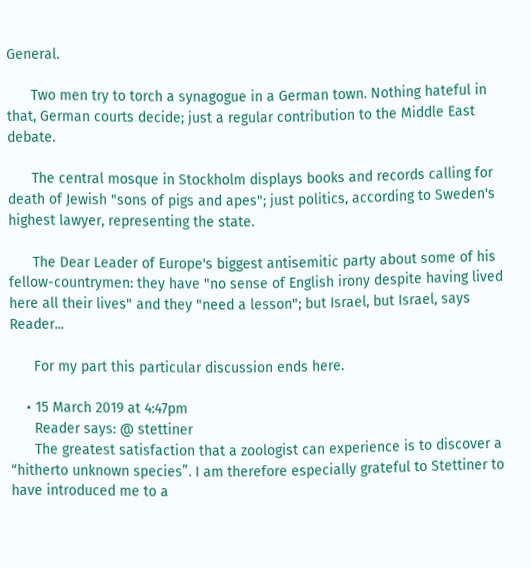General.

      Two men try to torch a synagogue in a German town. Nothing hateful in that, German courts decide; just a regular contribution to the Middle East debate.

      The central mosque in Stockholm displays books and records calling for death of Jewish "sons of pigs and apes"; just politics, according to Sweden's highest lawyer, representing the state.

      The Dear Leader of Europe's biggest antisemitic party about some of his fellow-countrymen: they have "no sense of English irony despite having lived here all their lives" and they "need a lesson"; but Israel, but Israel, says Reader...

      For my part this particular discussion ends here.

    • 15 March 2019 at 4:47pm
      Reader says: @ stettiner
      The greatest satisfaction that a zoologist can experience is to discover a “hitherto unknown species”. I am therefore especially grateful to Stettiner to have introduced me to a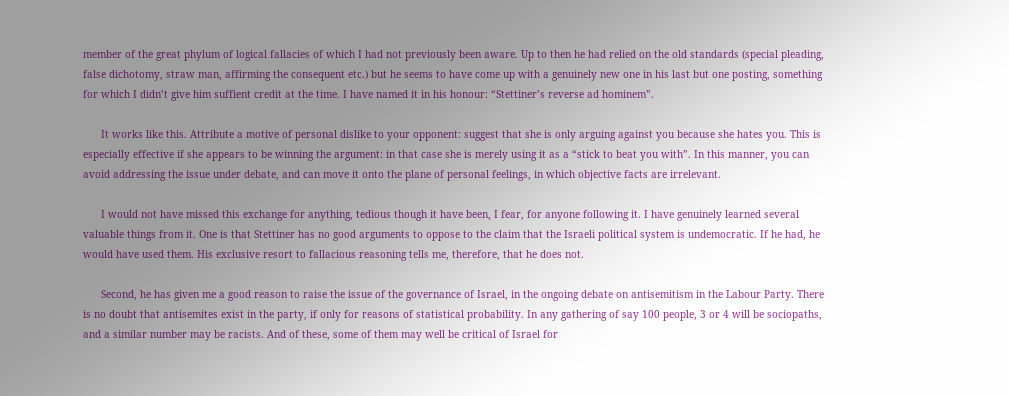member of the great phylum of logical fallacies of which I had not previously been aware. Up to then he had relied on the old standards (special pleading, false dichotomy, straw man, affirming the consequent etc.) but he seems to have come up with a genuinely new one in his last but one posting, something for which I didn’t give him suffient credit at the time. I have named it in his honour: “Stettiner’s reverse ad hominem”.

      It works like this. Attribute a motive of personal dislike to your opponent: suggest that she is only arguing against you because she hates you. This is especially effective if she appears to be winning the argument: in that case she is merely using it as a “stick to beat you with”. In this manner, you can avoid addressing the issue under debate, and can move it onto the plane of personal feelings, in which objective facts are irrelevant.

      I would not have missed this exchange for anything, tedious though it have been, I fear, for anyone following it. I have genuinely learned several valuable things from it. One is that Stettiner has no good arguments to oppose to the claim that the Israeli political system is undemocratic. If he had, he would have used them. His exclusive resort to fallacious reasoning tells me, therefore, that he does not.

      Second, he has given me a good reason to raise the issue of the governance of Israel, in the ongoing debate on antisemitism in the Labour Party. There is no doubt that antisemites exist in the party, if only for reasons of statistical probability. In any gathering of say 100 people, 3 or 4 will be sociopaths, and a similar number may be racists. And of these, some of them may well be critical of Israel for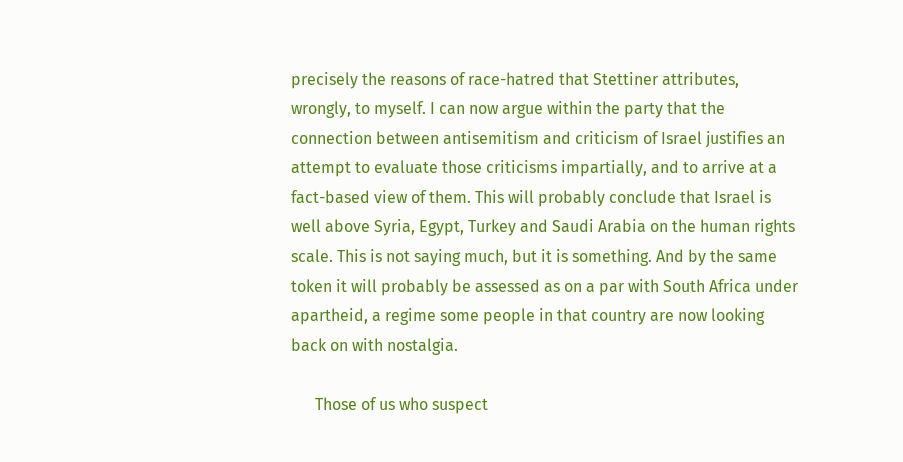precisely the reasons of race-hatred that Stettiner attributes, wrongly, to myself. I can now argue within the party that the connection between antisemitism and criticism of Israel justifies an attempt to evaluate those criticisms impartially, and to arrive at a fact-based view of them. This will probably conclude that Israel is well above Syria, Egypt, Turkey and Saudi Arabia on the human rights scale. This is not saying much, but it is something. And by the same token it will probably be assessed as on a par with South Africa under apartheid, a regime some people in that country are now looking back on with nostalgia.

      Those of us who suspect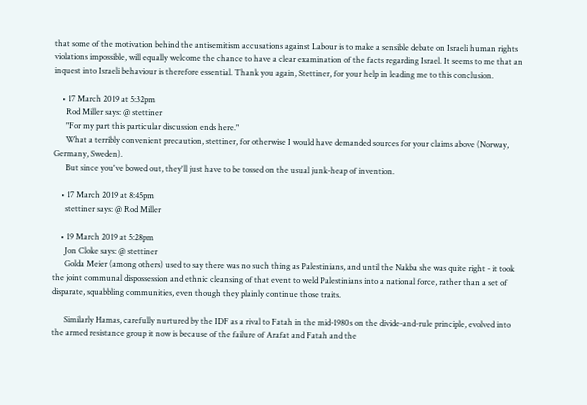that some of the motivation behind the antisemitism accusations against Labour is to make a sensible debate on Israeli human rights violations impossible, will equally welcome the chance to have a clear examination of the facts regarding Israel. It seems to me that an inquest into Israeli behaviour is therefore essential. Thank you again, Stettiner, for your help in leading me to this conclusion.

    • 17 March 2019 at 5:32pm
      Rod Miller says: @ stettiner
      "For my part this particular discussion ends here."
      What a terribly convenient precaution, stettiner, for otherwise I would have demanded sources for your claims above (Norway, Germany, Sweden).
      But since you've bowed out, they'll just have to be tossed on the usual junk-heap of invention.

    • 17 March 2019 at 8:45pm
      stettiner says: @ Rod Miller

    • 19 March 2019 at 5:28pm
      Jon Cloke says: @ stettiner
      Golda Meier (among others) used to say there was no such thing as Palestinians, and until the Nakba she was quite right - it took the joint communal dispossession and ethnic cleansing of that event to weld Palestinians into a national force, rather than a set of disparate, squabbling communities, even though they plainly continue those traits.

      Similarly Hamas, carefully nurtured by the IDF as a rival to Fatah in the mid-1980s on the divide-and-rule principle, evolved into the armed resistance group it now is because of the failure of Arafat and Fatah and the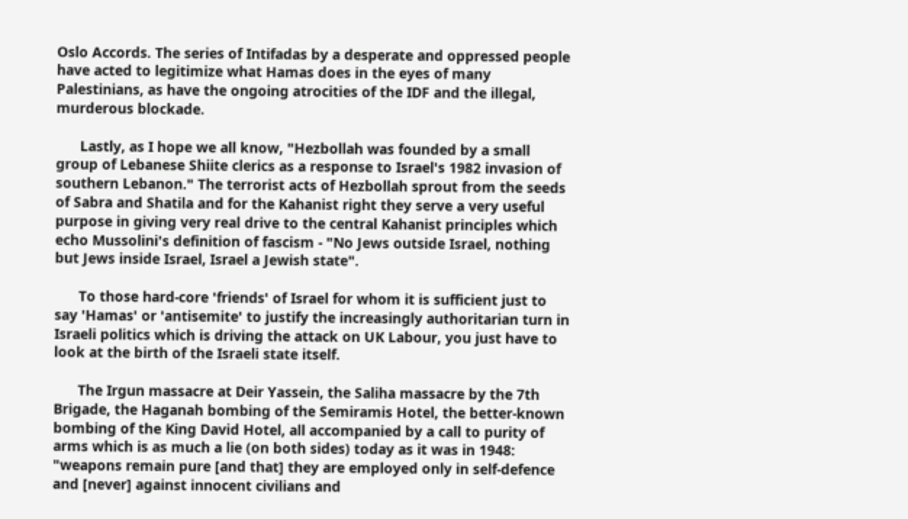Oslo Accords. The series of Intifadas by a desperate and oppressed people have acted to legitimize what Hamas does in the eyes of many Palestinians, as have the ongoing atrocities of the IDF and the illegal, murderous blockade.

      Lastly, as I hope we all know, "Hezbollah was founded by a small group of Lebanese Shiite clerics as a response to Israel's 1982 invasion of southern Lebanon." The terrorist acts of Hezbollah sprout from the seeds of Sabra and Shatila and for the Kahanist right they serve a very useful purpose in giving very real drive to the central Kahanist principles which echo Mussolini's definition of fascism - "No Jews outside Israel, nothing but Jews inside Israel, Israel a Jewish state".

      To those hard-core 'friends' of Israel for whom it is sufficient just to say 'Hamas' or 'antisemite' to justify the increasingly authoritarian turn in Israeli politics which is driving the attack on UK Labour, you just have to look at the birth of the Israeli state itself.

      The Irgun massacre at Deir Yassein, the Saliha massacre by the 7th Brigade, the Haganah bombing of the Semiramis Hotel, the better-known bombing of the King David Hotel, all accompanied by a call to purity of arms which is as much a lie (on both sides) today as it was in 1948: "weapons remain pure [and that] they are employed only in self-defence and [never] against innocent civilians and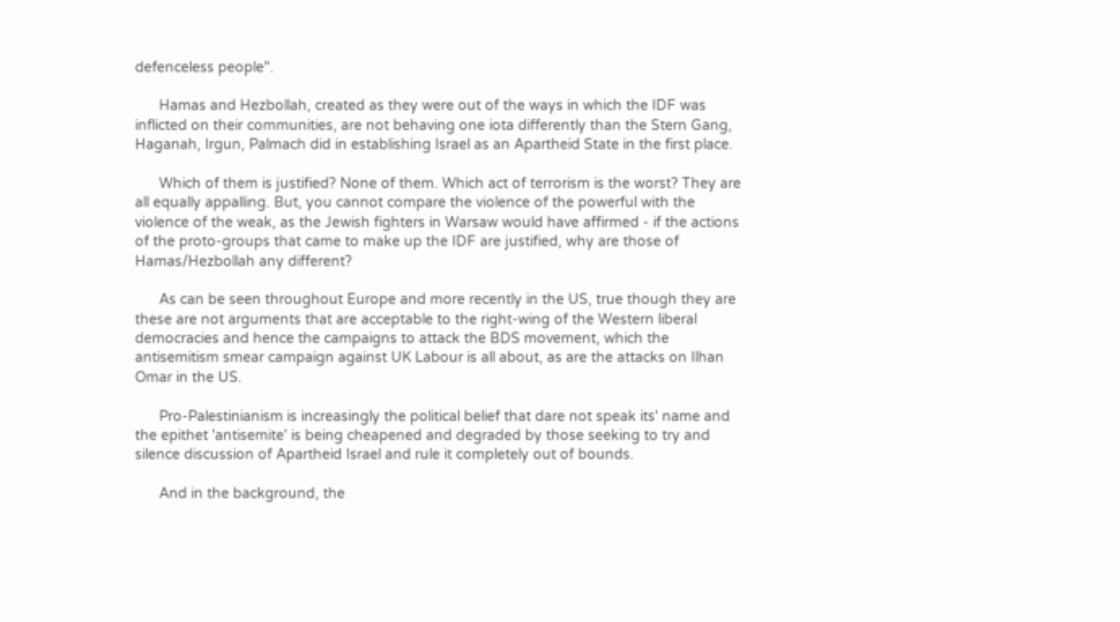defenceless people".

      Hamas and Hezbollah, created as they were out of the ways in which the IDF was inflicted on their communities, are not behaving one iota differently than the Stern Gang, Haganah, Irgun, Palmach did in establishing Israel as an Apartheid State in the first place.

      Which of them is justified? None of them. Which act of terrorism is the worst? They are all equally appalling. But, you cannot compare the violence of the powerful with the violence of the weak, as the Jewish fighters in Warsaw would have affirmed - if the actions of the proto-groups that came to make up the IDF are justified, why are those of Hamas/Hezbollah any different?

      As can be seen throughout Europe and more recently in the US, true though they are these are not arguments that are acceptable to the right-wing of the Western liberal democracies and hence the campaigns to attack the BDS movement, which the antisemitism smear campaign against UK Labour is all about, as are the attacks on Ilhan Omar in the US.

      Pro-Palestinianism is increasingly the political belief that dare not speak its' name and the epithet 'antisemite' is being cheapened and degraded by those seeking to try and silence discussion of Apartheid Israel and rule it completely out of bounds.

      And in the background, the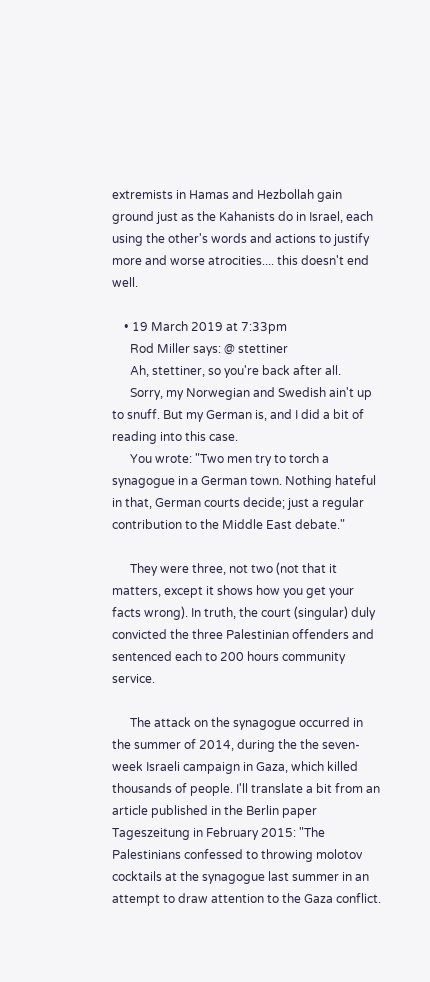extremists in Hamas and Hezbollah gain ground just as the Kahanists do in Israel, each using the other's words and actions to justify more and worse atrocities.... this doesn't end well.

    • 19 March 2019 at 7:33pm
      Rod Miller says: @ stettiner
      Ah, stettiner, so you're back after all.
      Sorry, my Norwegian and Swedish ain't up to snuff. But my German is, and I did a bit of reading into this case.
      You wrote: "Two men try to torch a synagogue in a German town. Nothing hateful in that, German courts decide; just a regular contribution to the Middle East debate."

      They were three, not two (not that it matters, except it shows how you get your facts wrong). In truth, the court (singular) duly convicted the three Palestinian offenders and sentenced each to 200 hours community service.

      The attack on the synagogue occurred in the summer of 2014, during the the seven-week Israeli campaign in Gaza, which killed thousands of people. I'll translate a bit from an article published in the Berlin paper Tageszeitung in February 2015: "The Palestinians confessed to throwing molotov cocktails at the synagogue last summer in an attempt to draw attention to the Gaza conflict.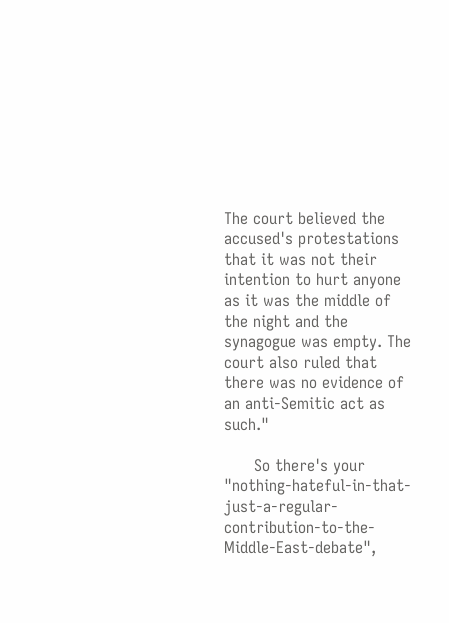The court believed the accused's protestations that it was not their intention to hurt anyone as it was the middle of the night and the synagogue was empty. The court also ruled that there was no evidence of an anti-Semitic act as such."

      So there's your "nothing-hateful-in-that-just-a-regular-contribution-to-the-Middle-East-debate",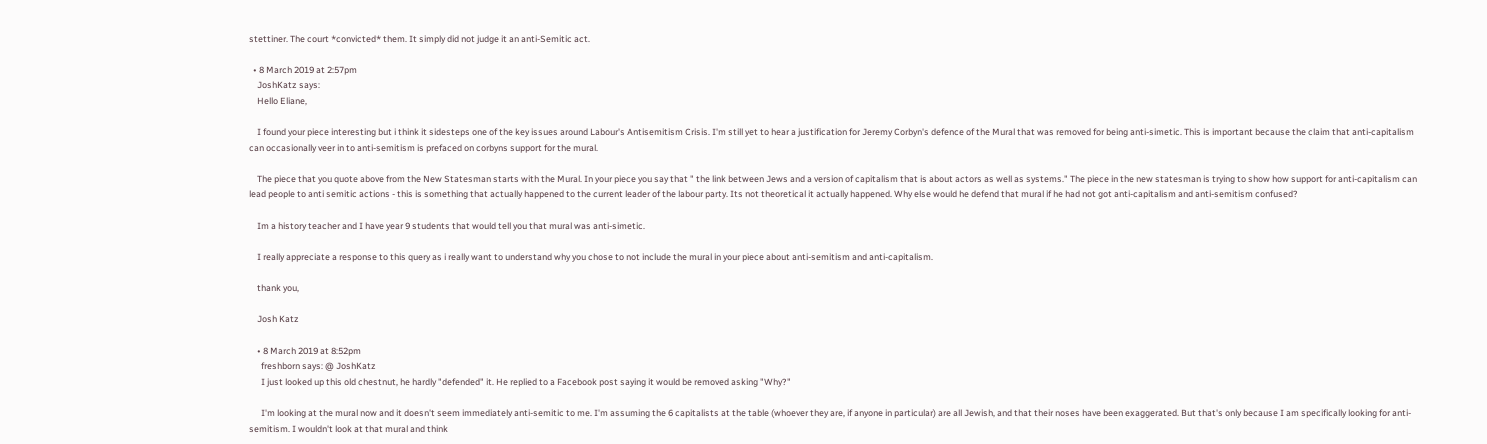stettiner. The court *convicted* them. It simply did not judge it an anti-Semitic act.

  • 8 March 2019 at 2:57pm
    JoshKatz says:
    Hello Eliane,

    I found your piece interesting but i think it sidesteps one of the key issues around Labour's Antisemitism Crisis. I'm still yet to hear a justification for Jeremy Corbyn's defence of the Mural that was removed for being anti-simetic. This is important because the claim that anti-capitalism can occasionally veer in to anti-semitism is prefaced on corbyns support for the mural.

    The piece that you quote above from the New Statesman starts with the Mural. In your piece you say that " the link between Jews and a version of capitalism that is about actors as well as systems." The piece in the new statesman is trying to show how support for anti-capitalism can lead people to anti semitic actions - this is something that actually happened to the current leader of the labour party. Its not theoretical it actually happened. Why else would he defend that mural if he had not got anti-capitalism and anti-semitism confused?

    Im a history teacher and I have year 9 students that would tell you that mural was anti-simetic.

    I really appreciate a response to this query as i really want to understand why you chose to not include the mural in your piece about anti-semitism and anti-capitalism.

    thank you,

    Josh Katz

    • 8 March 2019 at 8:52pm
      freshborn says: @ JoshKatz
      I just looked up this old chestnut, he hardly "defended" it. He replied to a Facebook post saying it would be removed asking "Why?"

      I'm looking at the mural now and it doesn't seem immediately anti-semitic to me. I'm assuming the 6 capitalists at the table (whoever they are, if anyone in particular) are all Jewish, and that their noses have been exaggerated. But that's only because I am specifically looking for anti-semitism. I wouldn't look at that mural and think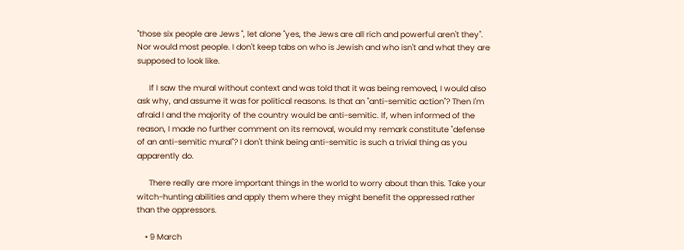"those six people are Jews ", let alone "yes, the Jews are all rich and powerful aren't they". Nor would most people. I don't keep tabs on who is Jewish and who isn't and what they are supposed to look like.

      If I saw the mural without context and was told that it was being removed, I would also ask why, and assume it was for political reasons. Is that an "anti-semitic action"? Then I'm afraid I and the majority of the country would be anti-semitic. If, when informed of the reason, I made no further comment on its removal, would my remark constitute "defense of an anti-semitic mural"? I don't think being anti-semitic is such a trivial thing as you apparently do.

      There really are more important things in the world to worry about than this. Take your witch-hunting abilities and apply them where they might benefit the oppressed rather than the oppressors.

    • 9 March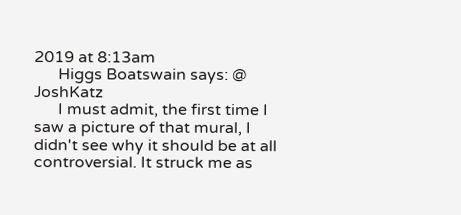2019 at 8:13am
      Higgs Boatswain says: @ JoshKatz
      I must admit, the first time I saw a picture of that mural, I didn't see why it should be at all controversial. It struck me as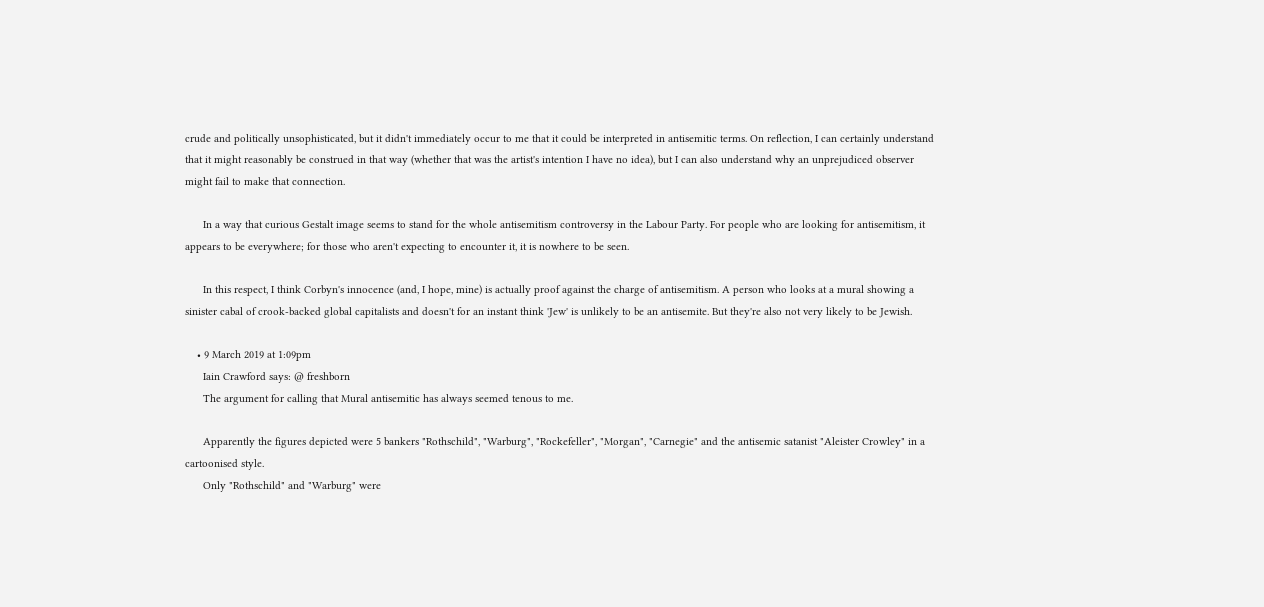crude and politically unsophisticated, but it didn't immediately occur to me that it could be interpreted in antisemitic terms. On reflection, I can certainly understand that it might reasonably be construed in that way (whether that was the artist's intention I have no idea), but I can also understand why an unprejudiced observer might fail to make that connection.

      In a way that curious Gestalt image seems to stand for the whole antisemitism controversy in the Labour Party. For people who are looking for antisemitism, it appears to be everywhere; for those who aren't expecting to encounter it, it is nowhere to be seen.

      In this respect, I think Corbyn's innocence (and, I hope, mine) is actually proof against the charge of antisemitism. A person who looks at a mural showing a sinister cabal of crook-backed global capitalists and doesn't for an instant think 'Jew' is unlikely to be an antisemite. But they're also not very likely to be Jewish.

    • 9 March 2019 at 1:09pm
      Iain Crawford says: @ freshborn
      The argument for calling that Mural antisemitic has always seemed tenous to me.

      Apparently the figures depicted were 5 bankers "Rothschild", "Warburg", "Rockefeller", "Morgan", "Carnegie" and the antisemic satanist "Aleister Crowley" in a cartoonised style.
      Only "Rothschild" and "Warburg" were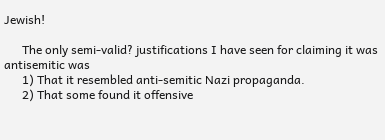Jewish!

      The only semi-valid? justifications I have seen for claiming it was antisemitic was
      1) That it resembled anti-semitic Nazi propaganda.
      2) That some found it offensive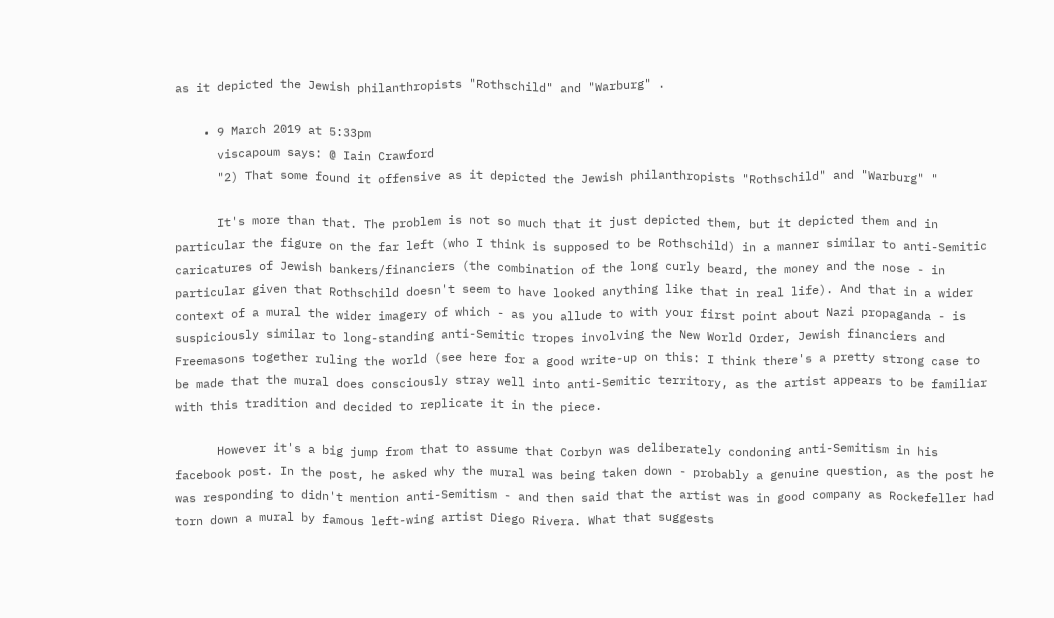as it depicted the Jewish philanthropists "Rothschild" and "Warburg" .

    • 9 March 2019 at 5:33pm
      viscapoum says: @ Iain Crawford
      "2) That some found it offensive as it depicted the Jewish philanthropists "Rothschild" and "Warburg" "

      It's more than that. The problem is not so much that it just depicted them, but it depicted them and in particular the figure on the far left (who I think is supposed to be Rothschild) in a manner similar to anti-Semitic caricatures of Jewish bankers/financiers (the combination of the long curly beard, the money and the nose - in particular given that Rothschild doesn't seem to have looked anything like that in real life). And that in a wider context of a mural the wider imagery of which - as you allude to with your first point about Nazi propaganda - is suspiciously similar to long-standing anti-Semitic tropes involving the New World Order, Jewish financiers and Freemasons together ruling the world (see here for a good write-up on this: I think there's a pretty strong case to be made that the mural does consciously stray well into anti-Semitic territory, as the artist appears to be familiar with this tradition and decided to replicate it in the piece.

      However it's a big jump from that to assume that Corbyn was deliberately condoning anti-Semitism in his facebook post. In the post, he asked why the mural was being taken down - probably a genuine question, as the post he was responding to didn't mention anti-Semitism - and then said that the artist was in good company as Rockefeller had torn down a mural by famous left-wing artist Diego Rivera. What that suggests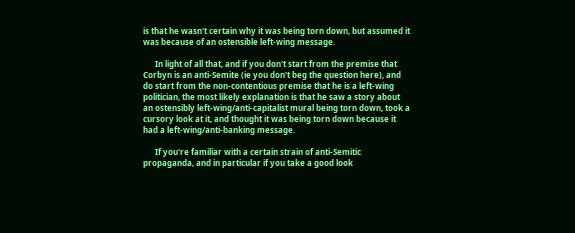is that he wasn't certain why it was being torn down, but assumed it was because of an ostensible left-wing message.

      In light of all that, and if you don't start from the premise that Corbyn is an anti-Semite (ie you don't beg the question here), and do start from the non-contentious premise that he is a left-wing politician, the most likely explanation is that he saw a story about an ostensibly left-wing/anti-capitalist mural being torn down, took a cursory look at it, and thought it was being torn down because it had a left-wing/anti-banking message.

      If you're familiar with a certain strain of anti-Semitic propaganda, and in particular if you take a good look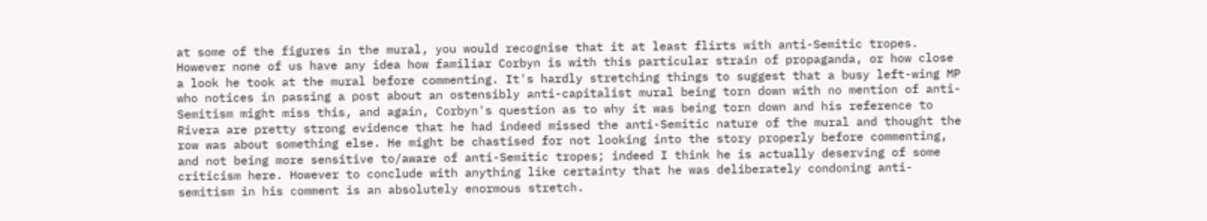at some of the figures in the mural, you would recognise that it at least flirts with anti-Semitic tropes. However none of us have any idea how familiar Corbyn is with this particular strain of propaganda, or how close a look he took at the mural before commenting. It's hardly stretching things to suggest that a busy left-wing MP who notices in passing a post about an ostensibly anti-capitalist mural being torn down with no mention of anti-Semitism might miss this, and again, Corbyn's question as to why it was being torn down and his reference to Rivera are pretty strong evidence that he had indeed missed the anti-Semitic nature of the mural and thought the row was about something else. He might be chastised for not looking into the story properly before commenting, and not being more sensitive to/aware of anti-Semitic tropes; indeed I think he is actually deserving of some criticism here. However to conclude with anything like certainty that he was deliberately condoning anti-semitism in his comment is an absolutely enormous stretch.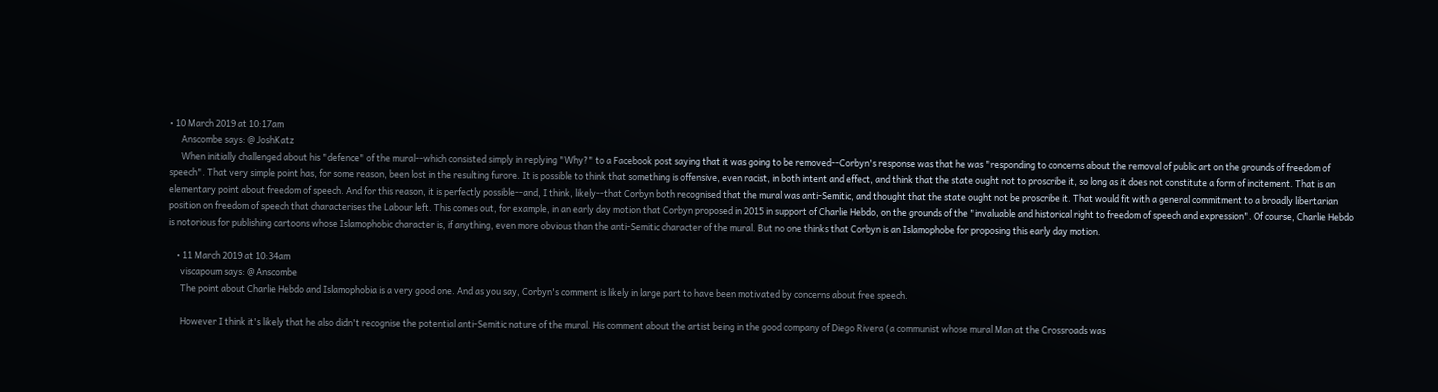• 10 March 2019 at 10:17am
      Anscombe says: @ JoshKatz
      When initially challenged about his "defence" of the mural--which consisted simply in replying "Why?" to a Facebook post saying that it was going to be removed--Corbyn's response was that he was "responding to concerns about the removal of public art on the grounds of freedom of speech". That very simple point has, for some reason, been lost in the resulting furore. It is possible to think that something is offensive, even racist, in both intent and effect, and think that the state ought not to proscribe it, so long as it does not constitute a form of incitement. That is an elementary point about freedom of speech. And for this reason, it is perfectly possible--and, I think, likely--that Corbyn both recognised that the mural was anti-Semitic, and thought that the state ought not be proscribe it. That would fit with a general commitment to a broadly libertarian position on freedom of speech that characterises the Labour left. This comes out, for example, in an early day motion that Corbyn proposed in 2015 in support of Charlie Hebdo, on the grounds of the "invaluable and historical right to freedom of speech and expression". Of course, Charlie Hebdo is notorious for publishing cartoons whose Islamophobic character is, if anything, even more obvious than the anti-Semitic character of the mural. But no one thinks that Corbyn is an Islamophobe for proposing this early day motion.

    • 11 March 2019 at 10:34am
      viscapoum says: @ Anscombe
      The point about Charlie Hebdo and Islamophobia is a very good one. And as you say, Corbyn's comment is likely in large part to have been motivated by concerns about free speech.

      However I think it's likely that he also didn't recognise the potential anti-Semitic nature of the mural. His comment about the artist being in the good company of Diego Rivera (a communist whose mural Man at the Crossroads was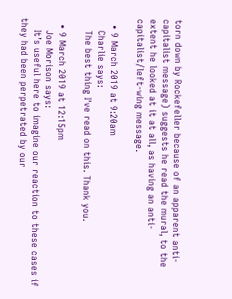torn down by Rockefeller because of an apparent anti-capitalist message) suggests he read the mural, to the extent he looked at it at all, as having an anti-capitalist/left-wing message.

  • 9 March 2019 at 9:20am
    Charlie says:
    The best thing I've read on this. Thank you.

  • 9 March 2019 at 12:15pm
    Joe Morison says:
    It’s useful here to imagine our reaction to these cases if they had been perpetrated by our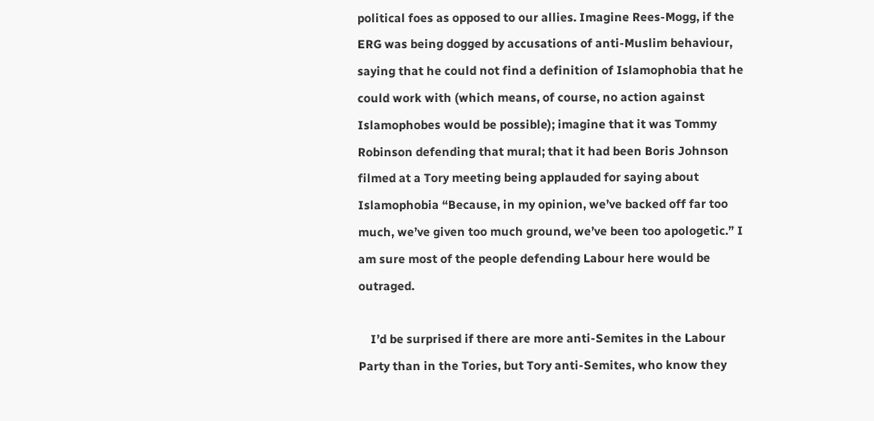political foes as opposed to our allies. Imagine Rees-Mogg, if the ERG was being dogged by accusations of anti-Muslim behaviour, saying that he could not find a definition of Islamophobia that he could work with (which means, of course, no action against Islamophobes would be possible); imagine that it was Tommy Robinson defending that mural; that it had been Boris Johnson filmed at a Tory meeting being applauded for saying about Islamophobia “Because, in my opinion, we’ve backed off far too much, we’ve given too much ground, we’ve been too apologetic.” I am sure most of the people defending Labour here would be outraged.

    I’d be surprised if there are more anti-Semites in the Labour Party than in the Tories, but Tory anti-Semites, who know they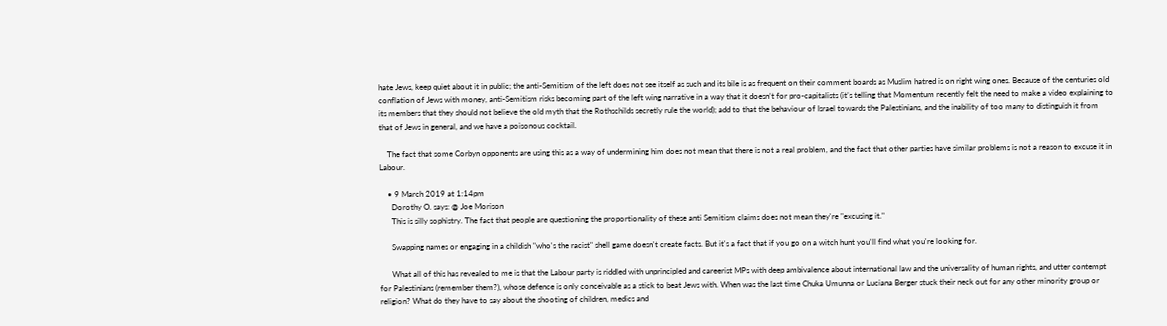hate Jews, keep quiet about it in public; the anti-Semitism of the left does not see itself as such and its bile is as frequent on their comment boards as Muslim hatred is on right wing ones. Because of the centuries old conflation of Jews with money, anti-Semitism risks becoming part of the left wing narrative in a way that it doesn’t for pro-capitalists (it’s telling that Momentum recently felt the need to make a video explaining to its members that they should not believe the old myth that the Rothschilds secretly rule the world); add to that the behaviour of Israel towards the Palestinians, and the inability of too many to distinguish it from that of Jews in general, and we have a poisonous cocktail.

    The fact that some Corbyn opponents are using this as a way of undermining him does not mean that there is not a real problem, and the fact that other parties have similar problems is not a reason to excuse it in Labour.

    • 9 March 2019 at 1:14pm
      Dorothy O. says: @ Joe Morison
      This is silly sophistry. The fact that people are questioning the proportionality of these anti Semitism claims does not mean they're "excusing it."

      Swapping names or engaging in a childish "who's the racist" shell game doesn't create facts. But it's a fact that if you go on a witch hunt you'll find what you're looking for.

      What all of this has revealed to me is that the Labour party is riddled with unprincipled and careerist MPs with deep ambivalence about international law and the universality of human rights, and utter contempt for Palestinians (remember them?), whose defence is only conceivable as a stick to beat Jews with. When was the last time Chuka Umunna or Luciana Berger stuck their neck out for any other minority group or religion? What do they have to say about the shooting of children, medics and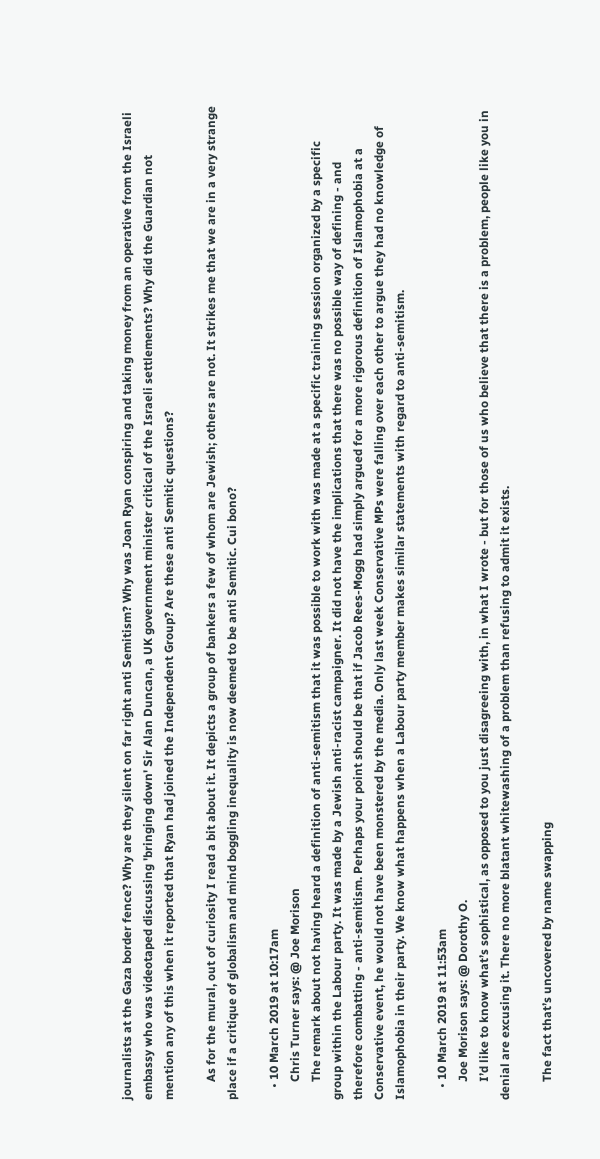journalists at the Gaza border fence? Why are they silent on far right anti Semitism? Why was Joan Ryan conspiring and taking money from an operative from the Israeli embassy who was videotaped discussing 'bringing down' Sir Alan Duncan, a UK government minister critical of the Israeli settlements? Why did the Guardian not mention any of this when it reported that Ryan had joined the Independent Group? Are these anti Semitic questions?

      As for the mural, out of curiosity I read a bit about it. It depicts a group of bankers a few of whom are Jewish; others are not. It strikes me that we are in a very strange place if a critique of globalism and mind boggling inequality is now deemed to be anti Semitic. Cui bono?

    • 10 March 2019 at 10:17am
      Chris Turner says: @ Joe Morison
      The remark about not having heard a definition of anti-semitism that it was possible to work with was made at a specific training session organized by a specific group within the Labour party. It was made by a Jewish anti-racist campaigner. It did not have the implications that there was no possible way of defining - and therefore combatting - anti-semitism. Perhaps your point should be that if Jacob Rees-Mogg had simply argued for a more rigorous definition of Islamophobia at a Conservative event, he would not have been monstered by the media. Only last week Conservative MPs were falling over each other to argue they had no knowledge of Islamophobia in their party. We know what happens when a Labour party member makes similar statements with regard to anti-semitism.

    • 10 March 2019 at 11:53am
      Joe Morison says: @ Dorothy O.
      I’d like to know what’s sophistical, as opposed to you just disagreeing with, in what I wrote - but for those of us who believe that there is a problem, people like you in denial are excusing it. There no more blatant whitewashing of a problem than refusing to admit it exists.

      The fact that’s uncovered by name swapping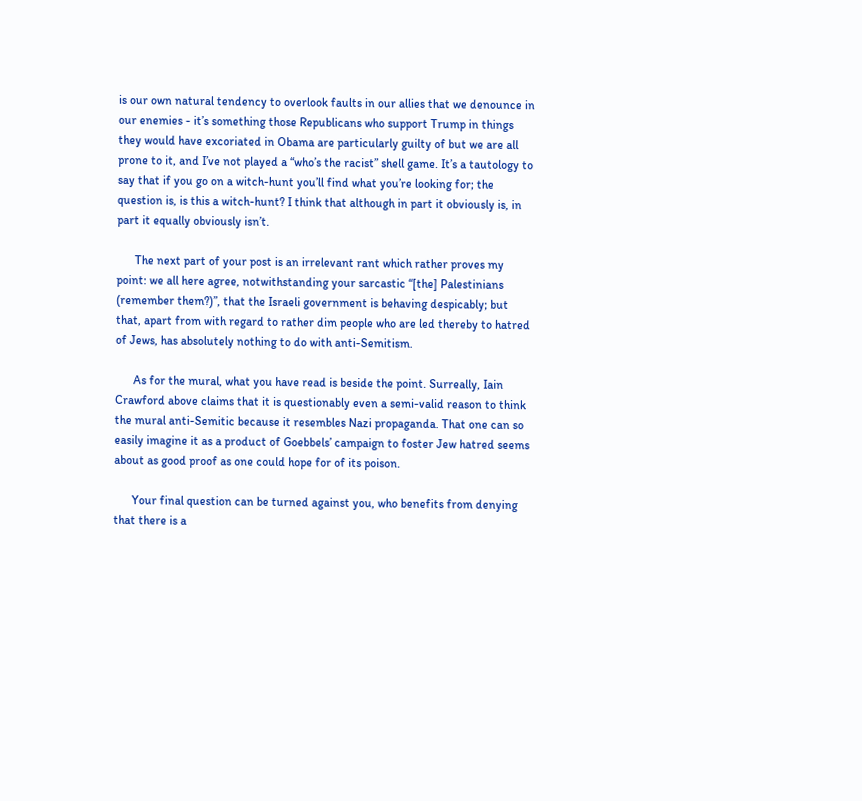is our own natural tendency to overlook faults in our allies that we denounce in our enemies - it’s something those Republicans who support Trump in things they would have excoriated in Obama are particularly guilty of but we are all prone to it, and I’ve not played a “who’s the racist” shell game. It’s a tautology to say that if you go on a witch-hunt you’ll find what you’re looking for; the question is, is this a witch-hunt? I think that although in part it obviously is, in part it equally obviously isn’t.

      The next part of your post is an irrelevant rant which rather proves my point: we all here agree, notwithstanding your sarcastic “[the] Palestinians (remember them?)”, that the Israeli government is behaving despicably; but that, apart from with regard to rather dim people who are led thereby to hatred of Jews, has absolutely nothing to do with anti-Semitism.

      As for the mural, what you have read is beside the point. Surreally, Iain Crawford above claims that it is questionably even a semi-valid reason to think the mural anti-Semitic because it resembles Nazi propaganda. That one can so easily imagine it as a product of Goebbels’ campaign to foster Jew hatred seems about as good proof as one could hope for of its poison.

      Your final question can be turned against you, who benefits from denying that there is a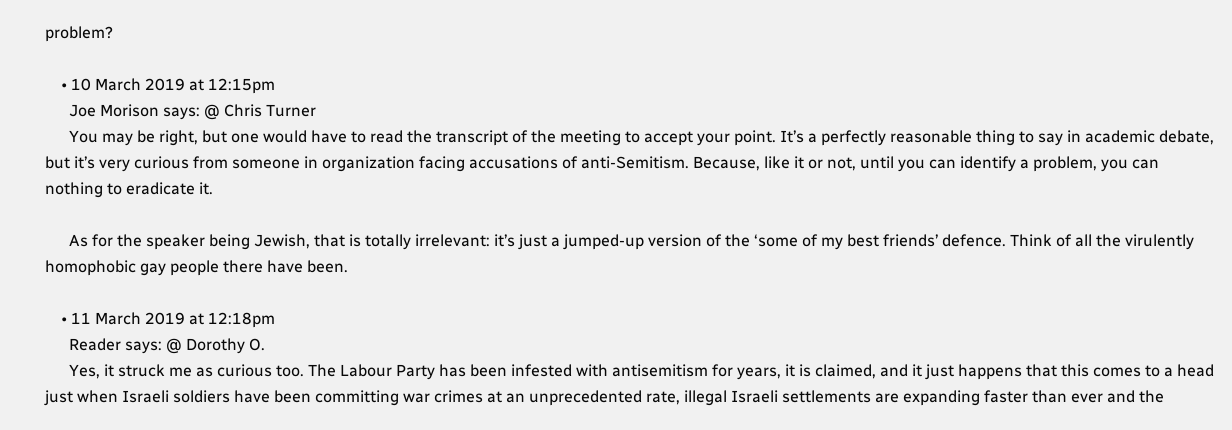problem?

    • 10 March 2019 at 12:15pm
      Joe Morison says: @ Chris Turner
      You may be right, but one would have to read the transcript of the meeting to accept your point. It’s a perfectly reasonable thing to say in academic debate, but it’s very curious from someone in organization facing accusations of anti-Semitism. Because, like it or not, until you can identify a problem, you can nothing to eradicate it.

      As for the speaker being Jewish, that is totally irrelevant: it’s just a jumped-up version of the ‘some of my best friends’ defence. Think of all the virulently homophobic gay people there have been.

    • 11 March 2019 at 12:18pm
      Reader says: @ Dorothy O.
      Yes, it struck me as curious too. The Labour Party has been infested with antisemitism for years, it is claimed, and it just happens that this comes to a head just when Israeli soldiers have been committing war crimes at an unprecedented rate, illegal Israeli settlements are expanding faster than ever and the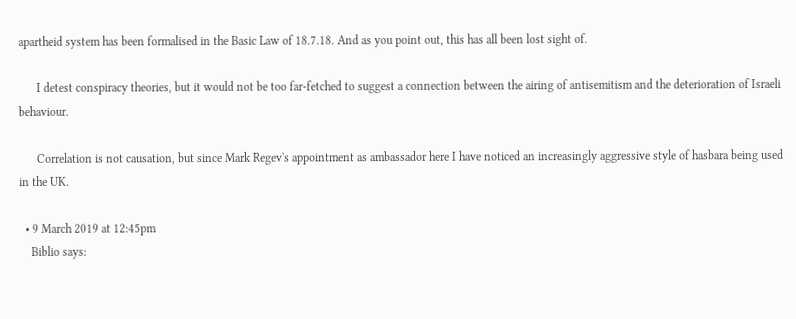apartheid system has been formalised in the Basic Law of 18.7.18. And as you point out, this has all been lost sight of.

      I detest conspiracy theories, but it would not be too far-fetched to suggest a connection between the airing of antisemitism and the deterioration of Israeli behaviour.

      Correlation is not causation, but since Mark Regev's appointment as ambassador here I have noticed an increasingly aggressive style of hasbara being used in the UK.

  • 9 March 2019 at 12:45pm
    Biblio says: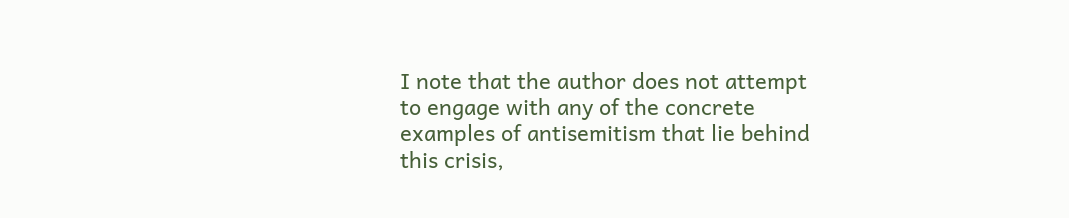I note that the author does not attempt to engage with any of the concrete examples of antisemitism that lie behind this crisis,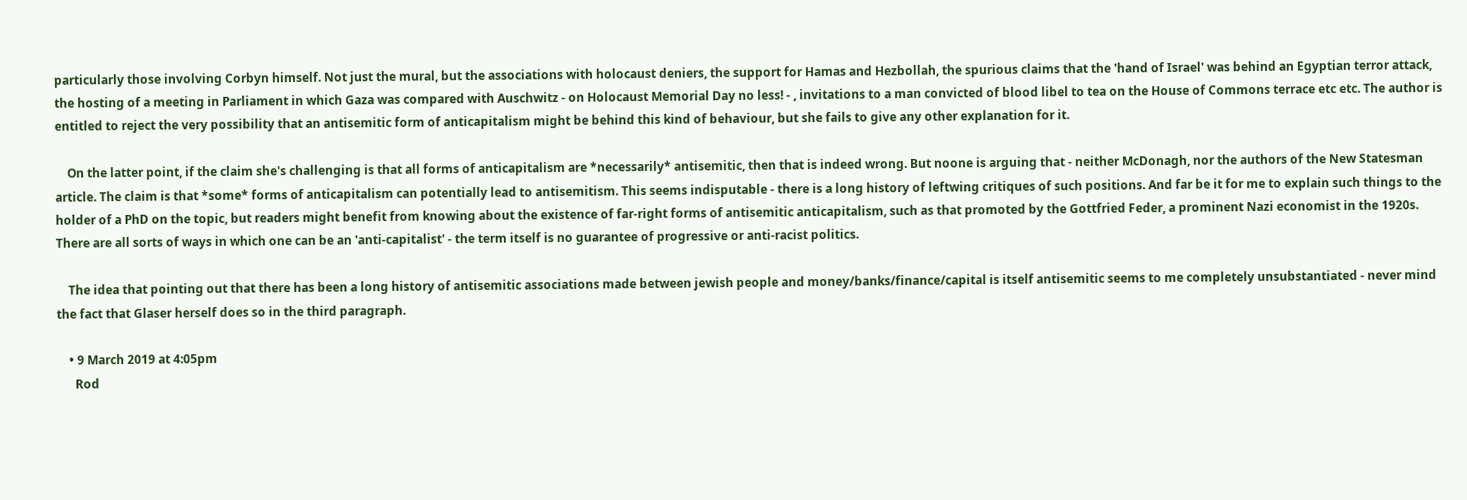particularly those involving Corbyn himself. Not just the mural, but the associations with holocaust deniers, the support for Hamas and Hezbollah, the spurious claims that the 'hand of Israel' was behind an Egyptian terror attack, the hosting of a meeting in Parliament in which Gaza was compared with Auschwitz - on Holocaust Memorial Day no less! - , invitations to a man convicted of blood libel to tea on the House of Commons terrace etc etc. The author is entitled to reject the very possibility that an antisemitic form of anticapitalism might be behind this kind of behaviour, but she fails to give any other explanation for it.

    On the latter point, if the claim she's challenging is that all forms of anticapitalism are *necessarily* antisemitic, then that is indeed wrong. But noone is arguing that - neither McDonagh, nor the authors of the New Statesman article. The claim is that *some* forms of anticapitalism can potentially lead to antisemitism. This seems indisputable - there is a long history of leftwing critiques of such positions. And far be it for me to explain such things to the holder of a PhD on the topic, but readers might benefit from knowing about the existence of far-right forms of antisemitic anticapitalism, such as that promoted by the Gottfried Feder, a prominent Nazi economist in the 1920s. There are all sorts of ways in which one can be an 'anti-capitalist' - the term itself is no guarantee of progressive or anti-racist politics.

    The idea that pointing out that there has been a long history of antisemitic associations made between jewish people and money/banks/finance/capital is itself antisemitic seems to me completely unsubstantiated - never mind the fact that Glaser herself does so in the third paragraph.

    • 9 March 2019 at 4:05pm
      Rod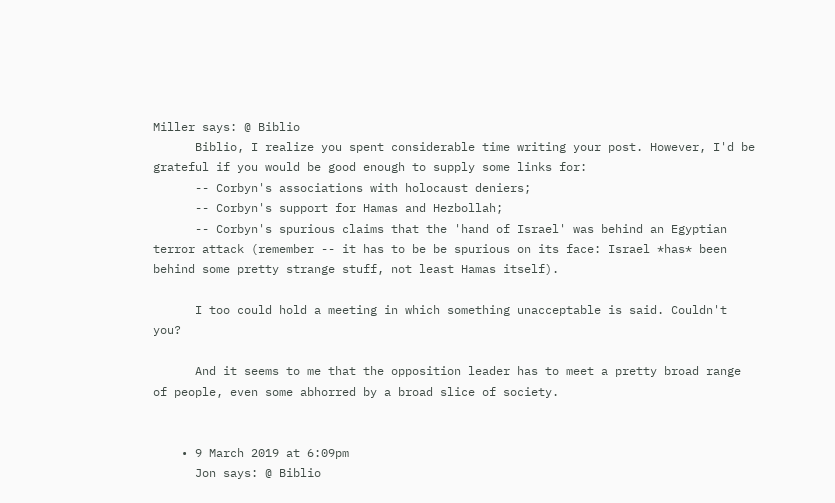Miller says: @ Biblio
      Biblio, I realize you spent considerable time writing your post. However, I'd be grateful if you would be good enough to supply some links for:
      -- Corbyn's associations with holocaust deniers;
      -- Corbyn's support for Hamas and Hezbollah;
      -- Corbyn's spurious claims that the 'hand of Israel' was behind an Egyptian terror attack (remember -- it has to be be spurious on its face: Israel *has* been behind some pretty strange stuff, not least Hamas itself).

      I too could hold a meeting in which something unacceptable is said. Couldn't you?

      And it seems to me that the opposition leader has to meet a pretty broad range of people, even some abhorred by a broad slice of society.


    • 9 March 2019 at 6:09pm
      Jon says: @ Biblio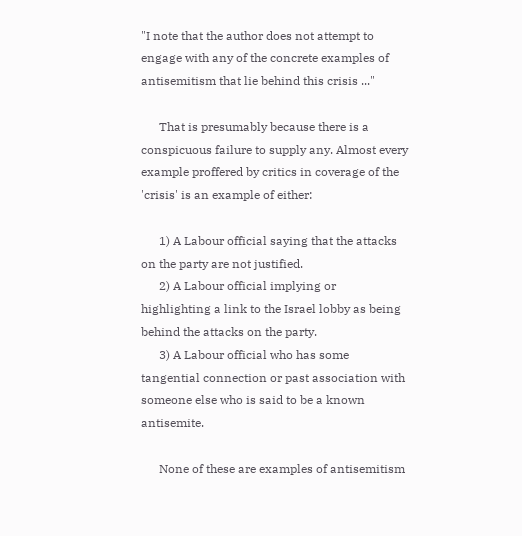"I note that the author does not attempt to engage with any of the concrete examples of antisemitism that lie behind this crisis ..."

      That is presumably because there is a conspicuous failure to supply any. Almost every example proffered by critics in coverage of the 'crisis' is an example of either:

      1) A Labour official saying that the attacks on the party are not justified.
      2) A Labour official implying or highlighting a link to the Israel lobby as being behind the attacks on the party.
      3) A Labour official who has some tangential connection or past association with someone else who is said to be a known antisemite.

      None of these are examples of antisemitism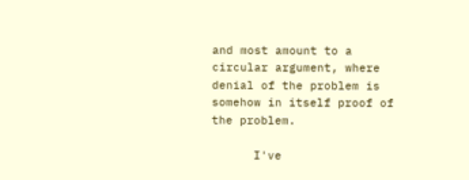and most amount to a circular argument, where denial of the problem is somehow in itself proof of the problem.

      I've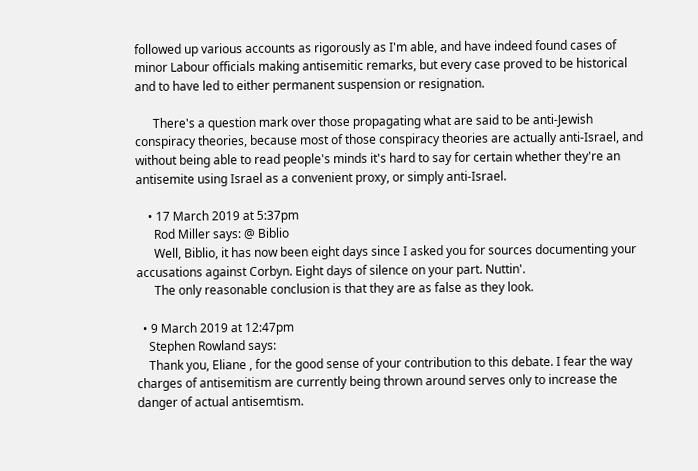followed up various accounts as rigorously as I'm able, and have indeed found cases of minor Labour officials making antisemitic remarks, but every case proved to be historical and to have led to either permanent suspension or resignation.

      There's a question mark over those propagating what are said to be anti-Jewish conspiracy theories, because most of those conspiracy theories are actually anti-Israel, and without being able to read people's minds it's hard to say for certain whether they're an antisemite using Israel as a convenient proxy, or simply anti-Israel.

    • 17 March 2019 at 5:37pm
      Rod Miller says: @ Biblio
      Well, Biblio, it has now been eight days since I asked you for sources documenting your accusations against Corbyn. Eight days of silence on your part. Nuttin'.
      The only reasonable conclusion is that they are as false as they look.

  • 9 March 2019 at 12:47pm
    Stephen Rowland says:
    Thank you, Eliane , for the good sense of your contribution to this debate. I fear the way charges of antisemitism are currently being thrown around serves only to increase the danger of actual antisemtism.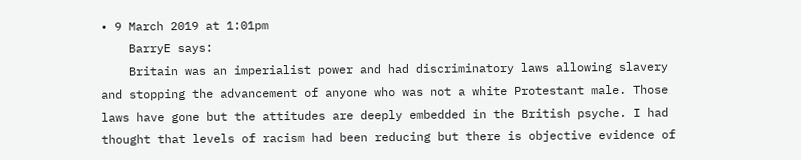• 9 March 2019 at 1:01pm
    BarryE says:
    Britain was an imperialist power and had discriminatory laws allowing slavery and stopping the advancement of anyone who was not a white Protestant male. Those laws have gone but the attitudes are deeply embedded in the British psyche. I had thought that levels of racism had been reducing but there is objective evidence of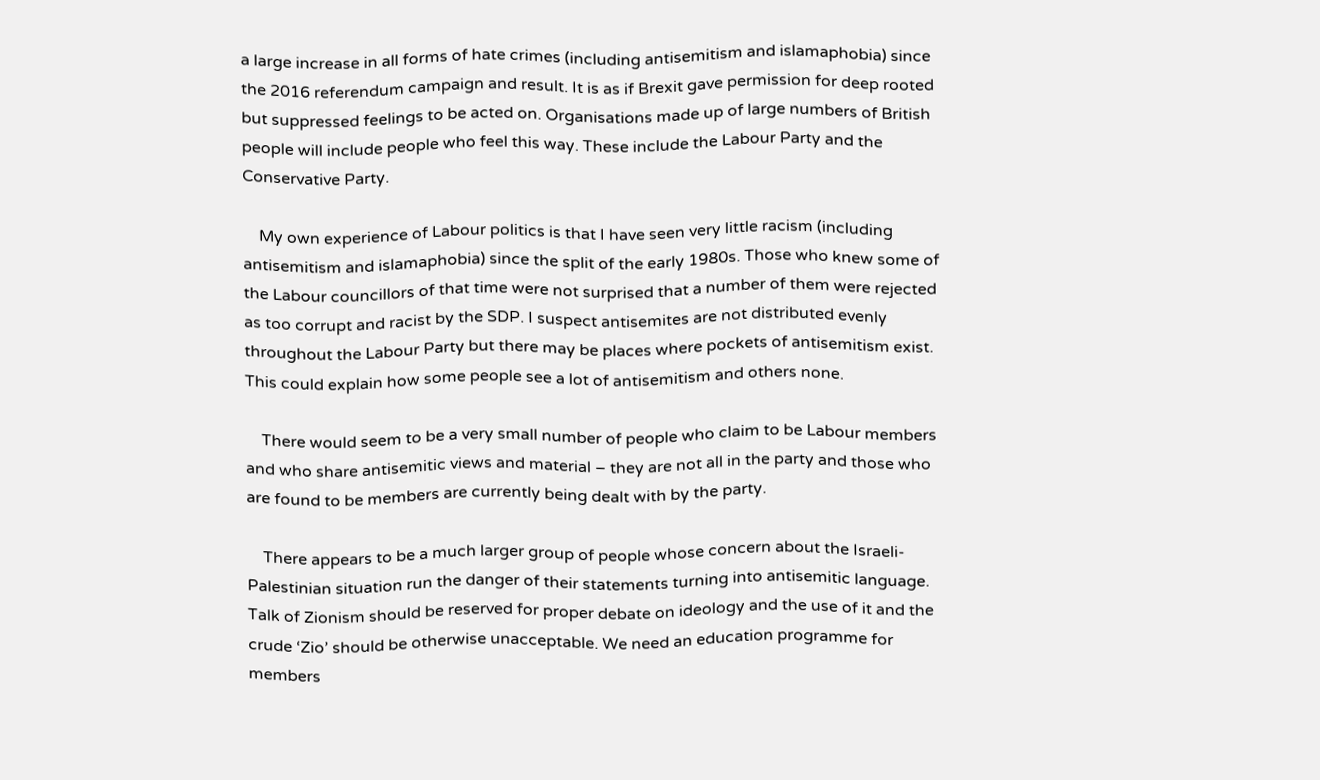a large increase in all forms of hate crimes (including antisemitism and islamaphobia) since the 2016 referendum campaign and result. It is as if Brexit gave permission for deep rooted but suppressed feelings to be acted on. Organisations made up of large numbers of British people will include people who feel this way. These include the Labour Party and the Conservative Party.

    My own experience of Labour politics is that I have seen very little racism (including antisemitism and islamaphobia) since the split of the early 1980s. Those who knew some of the Labour councillors of that time were not surprised that a number of them were rejected as too corrupt and racist by the SDP. I suspect antisemites are not distributed evenly throughout the Labour Party but there may be places where pockets of antisemitism exist. This could explain how some people see a lot of antisemitism and others none.

    There would seem to be a very small number of people who claim to be Labour members and who share antisemitic views and material – they are not all in the party and those who are found to be members are currently being dealt with by the party.

    There appears to be a much larger group of people whose concern about the Israeli-Palestinian situation run the danger of their statements turning into antisemitic language. Talk of Zionism should be reserved for proper debate on ideology and the use of it and the crude ‘Zio’ should be otherwise unacceptable. We need an education programme for members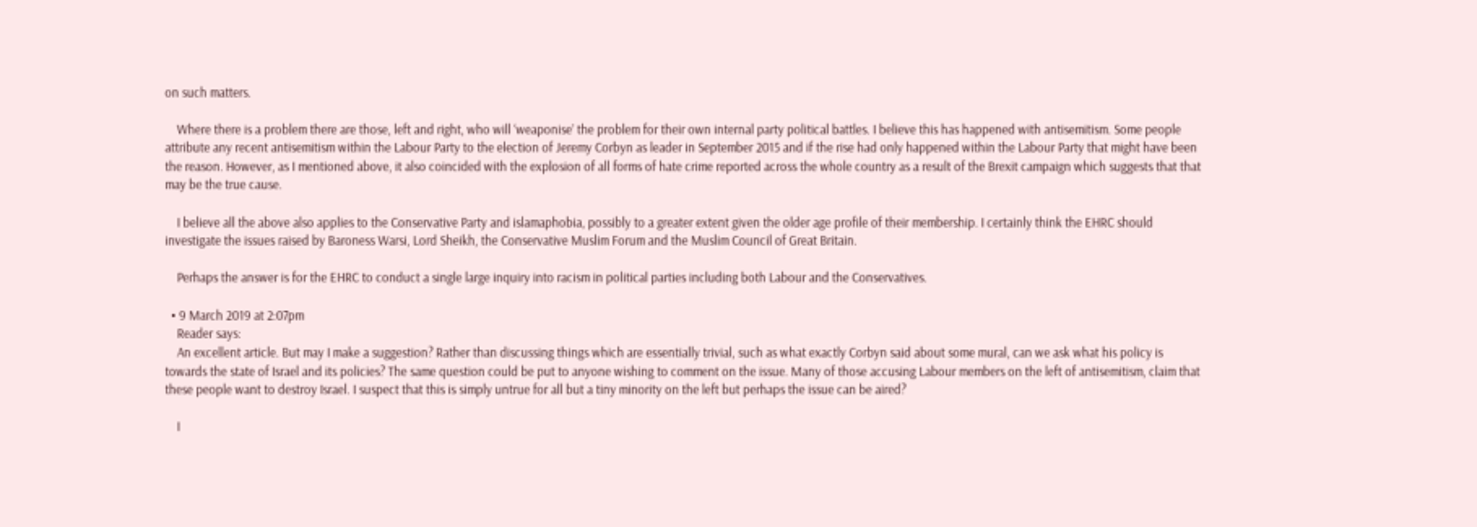on such matters.

    Where there is a problem there are those, left and right, who will ‘weaponise’ the problem for their own internal party political battles. I believe this has happened with antisemitism. Some people attribute any recent antisemitism within the Labour Party to the election of Jeremy Corbyn as leader in September 2015 and if the rise had only happened within the Labour Party that might have been the reason. However, as I mentioned above, it also coincided with the explosion of all forms of hate crime reported across the whole country as a result of the Brexit campaign which suggests that that may be the true cause.

    I believe all the above also applies to the Conservative Party and islamaphobia, possibly to a greater extent given the older age profile of their membership. I certainly think the EHRC should investigate the issues raised by Baroness Warsi, Lord Sheikh, the Conservative Muslim Forum and the Muslim Council of Great Britain.

    Perhaps the answer is for the EHRC to conduct a single large inquiry into racism in political parties including both Labour and the Conservatives.

  • 9 March 2019 at 2:07pm
    Reader says:
    An excellent article. But may I make a suggestion? Rather than discussing things which are essentially trivial, such as what exactly Corbyn said about some mural, can we ask what his policy is towards the state of Israel and its policies? The same question could be put to anyone wishing to comment on the issue. Many of those accusing Labour members on the left of antisemitism, claim that these people want to destroy Israel. I suspect that this is simply untrue for all but a tiny minority on the left but perhaps the issue can be aired?

    I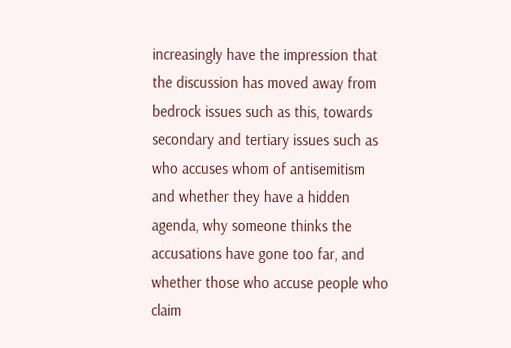increasingly have the impression that the discussion has moved away from bedrock issues such as this, towards secondary and tertiary issues such as who accuses whom of antisemitism and whether they have a hidden agenda, why someone thinks the accusations have gone too far, and whether those who accuse people who claim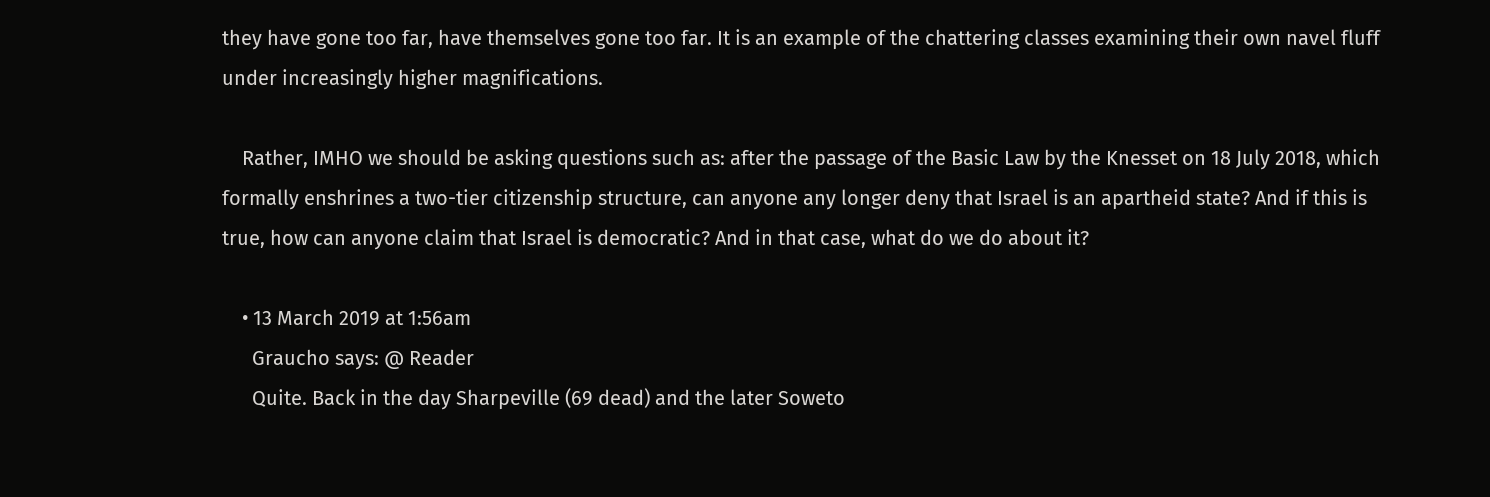they have gone too far, have themselves gone too far. It is an example of the chattering classes examining their own navel fluff under increasingly higher magnifications.

    Rather, IMHO we should be asking questions such as: after the passage of the Basic Law by the Knesset on 18 July 2018, which formally enshrines a two-tier citizenship structure, can anyone any longer deny that Israel is an apartheid state? And if this is true, how can anyone claim that Israel is democratic? And in that case, what do we do about it?

    • 13 March 2019 at 1:56am
      Graucho says: @ Reader
      Quite. Back in the day Sharpeville (69 dead) and the later Soweto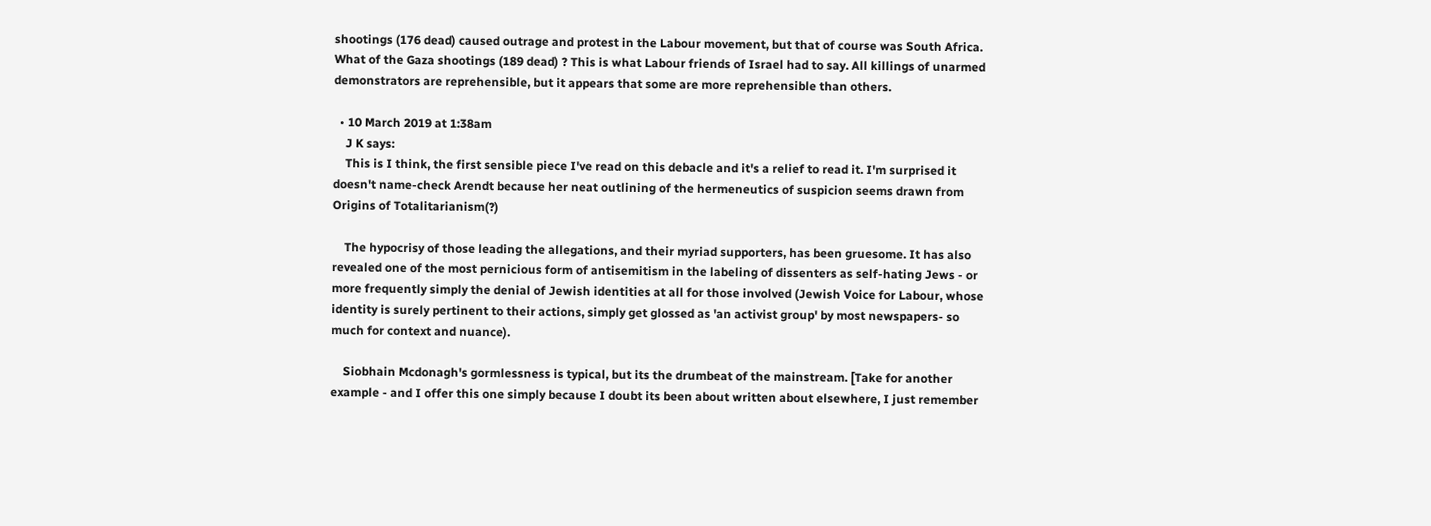shootings (176 dead) caused outrage and protest in the Labour movement, but that of course was South Africa. What of the Gaza shootings (189 dead) ? This is what Labour friends of Israel had to say. All killings of unarmed demonstrators are reprehensible, but it appears that some are more reprehensible than others.

  • 10 March 2019 at 1:38am
    J K says:
    This is I think, the first sensible piece I've read on this debacle and it's a relief to read it. I'm surprised it doesn't name-check Arendt because her neat outlining of the hermeneutics of suspicion seems drawn from Origins of Totalitarianism(?)

    The hypocrisy of those leading the allegations, and their myriad supporters, has been gruesome. It has also revealed one of the most pernicious form of antisemitism in the labeling of dissenters as self-hating Jews - or more frequently simply the denial of Jewish identities at all for those involved (Jewish Voice for Labour, whose identity is surely pertinent to their actions, simply get glossed as 'an activist group' by most newspapers- so much for context and nuance).

    Siobhain Mcdonagh's gormlessness is typical, but its the drumbeat of the mainstream. [Take for another example - and I offer this one simply because I doubt its been about written about elsewhere, I just remember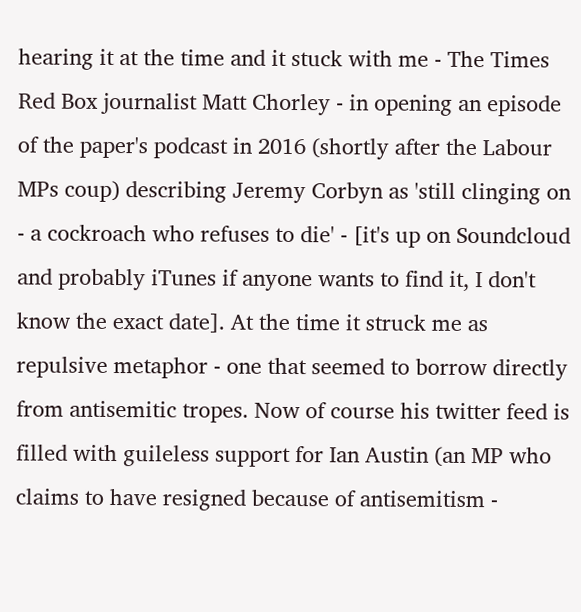hearing it at the time and it stuck with me - The Times Red Box journalist Matt Chorley - in opening an episode of the paper's podcast in 2016 (shortly after the Labour MPs coup) describing Jeremy Corbyn as 'still clinging on - a cockroach who refuses to die' - [it's up on Soundcloud and probably iTunes if anyone wants to find it, I don't know the exact date]. At the time it struck me as repulsive metaphor - one that seemed to borrow directly from antisemitic tropes. Now of course his twitter feed is filled with guileless support for Ian Austin (an MP who claims to have resigned because of antisemitism -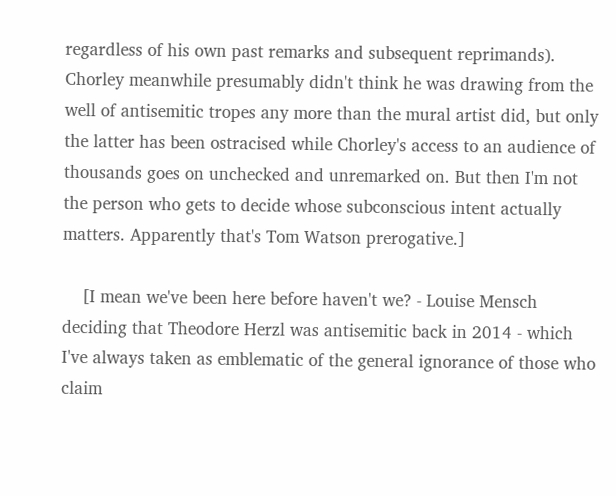regardless of his own past remarks and subsequent reprimands). Chorley meanwhile presumably didn't think he was drawing from the well of antisemitic tropes any more than the mural artist did, but only the latter has been ostracised while Chorley's access to an audience of thousands goes on unchecked and unremarked on. But then I'm not the person who gets to decide whose subconscious intent actually matters. Apparently that's Tom Watson prerogative.]

    [I mean we've been here before haven't we? - Louise Mensch deciding that Theodore Herzl was antisemitic back in 2014 - which I've always taken as emblematic of the general ignorance of those who claim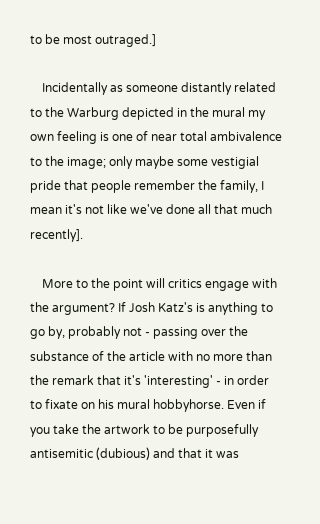to be most outraged.]

    Incidentally as someone distantly related to the Warburg depicted in the mural my own feeling is one of near total ambivalence to the image; only maybe some vestigial pride that people remember the family, I mean it's not like we've done all that much recently].

    More to the point will critics engage with the argument? If Josh Katz's is anything to go by, probably not - passing over the substance of the article with no more than the remark that it's 'interesting' - in order to fixate on his mural hobbyhorse. Even if you take the artwork to be purposefully antisemitic (dubious) and that it was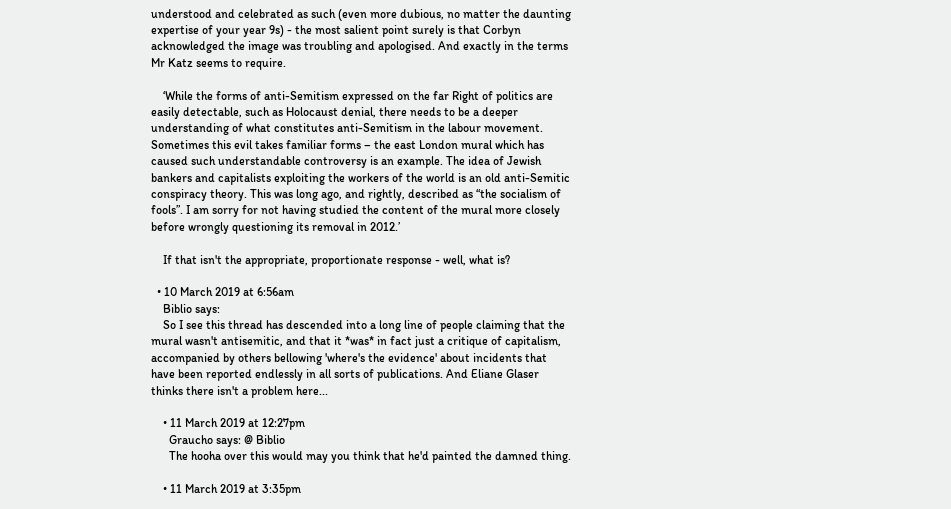understood and celebrated as such (even more dubious, no matter the daunting expertise of your year 9s) - the most salient point surely is that Corbyn acknowledged the image was troubling and apologised. And exactly in the terms Mr Katz seems to require.

    ‘While the forms of anti-Semitism expressed on the far Right of politics are easily detectable, such as Holocaust denial, there needs to be a deeper understanding of what constitutes anti-Semitism in the labour movement. Sometimes this evil takes familiar forms – the east London mural which has caused such understandable controversy is an example. The idea of Jewish bankers and capitalists exploiting the workers of the world is an old anti-Semitic conspiracy theory. This was long ago, and rightly, described as “the socialism of fools”. I am sorry for not having studied the content of the mural more closely before wrongly questioning its removal in 2012.’

    If that isn't the appropriate, proportionate response - well, what is?

  • 10 March 2019 at 6:56am
    Biblio says:
    So I see this thread has descended into a long line of people claiming that the mural wasn't antisemitic, and that it *was* in fact just a critique of capitalism, accompanied by others bellowing 'where's the evidence' about incidents that have been reported endlessly in all sorts of publications. And Eliane Glaser thinks there isn't a problem here...

    • 11 March 2019 at 12:27pm
      Graucho says: @ Biblio
      The hooha over this would may you think that he'd painted the damned thing.

    • 11 March 2019 at 3:35pm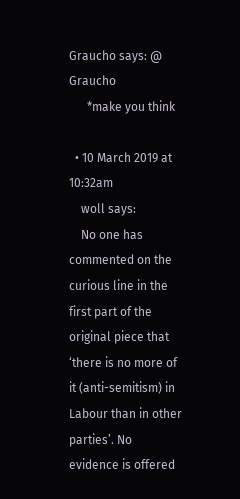Graucho says: @ Graucho
      *make you think

  • 10 March 2019 at 10:32am
    woll says:
    No one has commented on the curious line in the first part of the original piece that ‘there is no more of it (anti-semitism) in Labour than in other parties’. No evidence is offered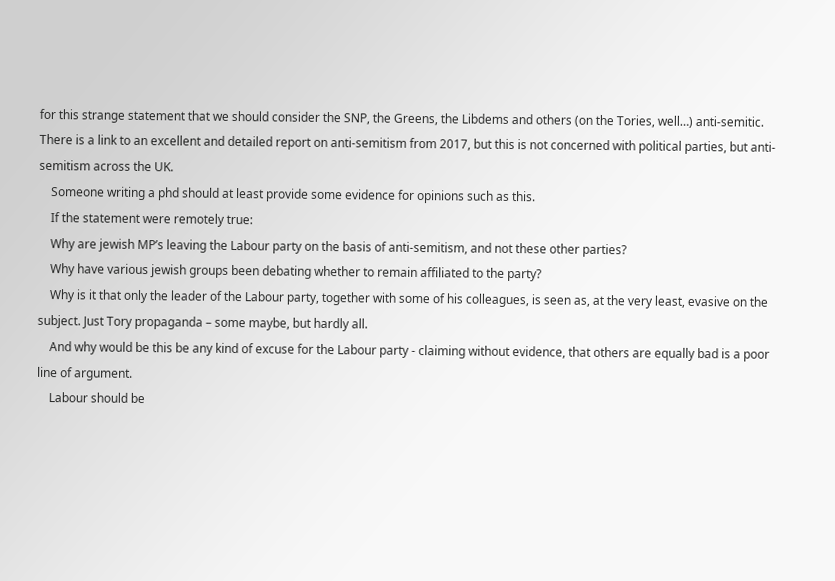for this strange statement that we should consider the SNP, the Greens, the Libdems and others (on the Tories, well…) anti-semitic. There is a link to an excellent and detailed report on anti-semitism from 2017, but this is not concerned with political parties, but anti-semitism across the UK.
    Someone writing a phd should at least provide some evidence for opinions such as this.
    If the statement were remotely true:
    Why are jewish MP’s leaving the Labour party on the basis of anti-semitism, and not these other parties?
    Why have various jewish groups been debating whether to remain affiliated to the party?
    Why is it that only the leader of the Labour party, together with some of his colleagues, is seen as, at the very least, evasive on the subject. Just Tory propaganda – some maybe, but hardly all.
    And why would be this be any kind of excuse for the Labour party - claiming without evidence, that others are equally bad is a poor line of argument.
    Labour should be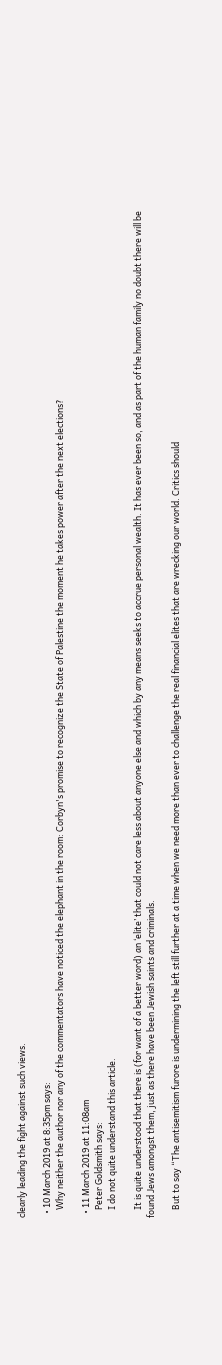clearly leading the fight against such views.

  • 10 March 2019 at 8:35pm says:
    Why neither the author nor any of the commentators have noticed the elephant in the room: Corbyn's promise to recognize the State of Palestine the moment he takes power after the next elections?

  • 11 March 2019 at 11:08am
    Peter Goldsmith says:
    I do not quite understand this article.

    It is quite understood that there is (for want of a better word) an ‘elite’ that could not care less about anyone else and which by any means seeks to accrue personal wealth. It has ever been so, and as part of the human family no doubt there will be found Jews amongst them, just as there have been Jewish saints and criminals.

    But to say “The antisemitism furore is undermining the left still further at a time when we need more than ever to challenge the real financial elites that are wrecking our world. Critics should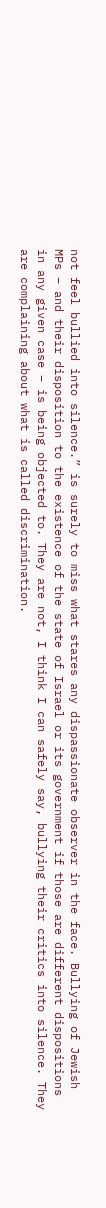not feel bullied into silence.” is surely to miss what stares any dispassionate observer in the face. Bullying of Jewish MPs – and their disposition to the existence of the state of Israel or its government if those are different dispositions in any given case – is being objected to. They are not, I think I can safely say, bullying their critics into silence. They are complaining about what is called discrimination.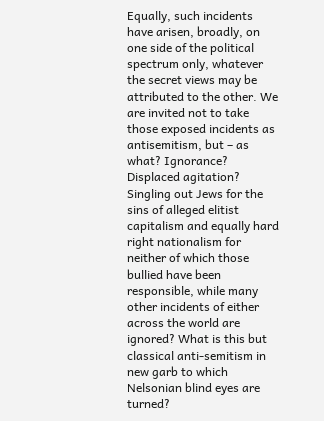Equally, such incidents have arisen, broadly, on one side of the political spectrum only, whatever the secret views may be attributed to the other. We are invited not to take those exposed incidents as antisemitism, but – as what? Ignorance? Displaced agitation? Singling out Jews for the sins of alleged elitist capitalism and equally hard right nationalism for neither of which those bullied have been responsible, while many other incidents of either across the world are ignored? What is this but classical anti-semitism in new garb to which Nelsonian blind eyes are turned?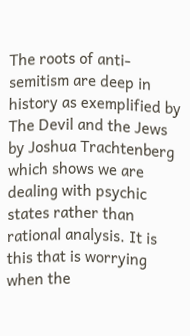The roots of anti-semitism are deep in history as exemplified by The Devil and the Jews by Joshua Trachtenberg which shows we are dealing with psychic states rather than rational analysis. It is this that is worrying when the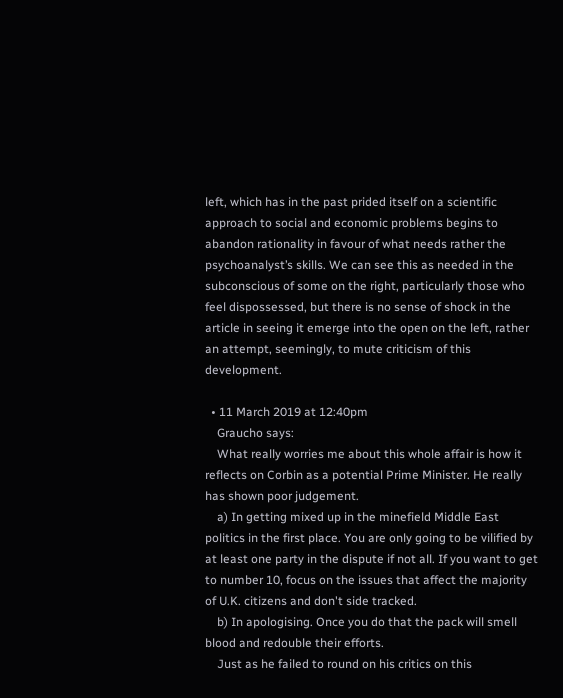left, which has in the past prided itself on a scientific approach to social and economic problems begins to abandon rationality in favour of what needs rather the psychoanalyst’s skills. We can see this as needed in the subconscious of some on the right, particularly those who feel dispossessed, but there is no sense of shock in the article in seeing it emerge into the open on the left, rather an attempt, seemingly, to mute criticism of this development.

  • 11 March 2019 at 12:40pm
    Graucho says:
    What really worries me about this whole affair is how it reflects on Corbin as a potential Prime Minister. He really has shown poor judgement.
    a) In getting mixed up in the minefield Middle East politics in the first place. You are only going to be vilified by at least one party in the dispute if not all. If you want to get to number 10, focus on the issues that affect the majority of U.K. citizens and don't side tracked.
    b) In apologising. Once you do that the pack will smell blood and redouble their efforts.
    Just as he failed to round on his critics on this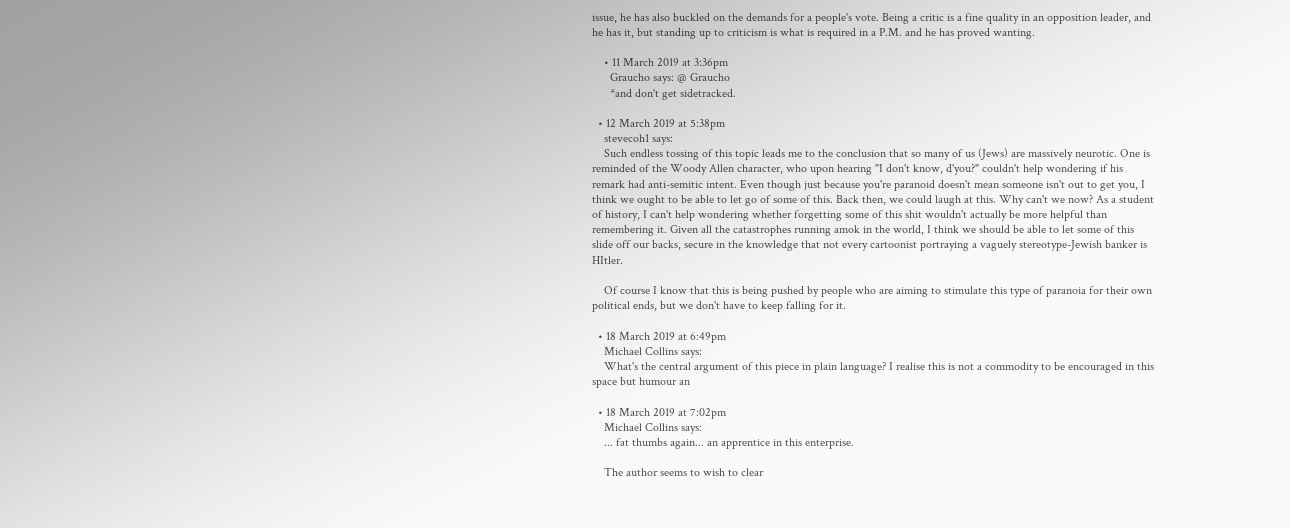issue, he has also buckled on the demands for a people's vote. Being a critic is a fine quality in an opposition leader, and he has it, but standing up to criticism is what is required in a P.M. and he has proved wanting.

    • 11 March 2019 at 3:36pm
      Graucho says: @ Graucho
      *and don't get sidetracked.

  • 12 March 2019 at 5:38pm
    stevecoh1 says:
    Such endless tossing of this topic leads me to the conclusion that so many of us (Jews) are massively neurotic. One is reminded of the Woody Allen character, who upon hearing "I don't know, d'you?" couldn't help wondering if his remark had anti-semitic intent. Even though just because you're paranoid doesn't mean someone isn't out to get you, I think we ought to be able to let go of some of this. Back then, we could laugh at this. Why can't we now? As a student of history, I can't help wondering whether forgetting some of this shit wouldn't actually be more helpful than remembering it. Given all the catastrophes running amok in the world, I think we should be able to let some of this slide off our backs, secure in the knowledge that not every cartoonist portraying a vaguely stereotype-Jewish banker is HItler.

    Of course I know that this is being pushed by people who are aiming to stimulate this type of paranoia for their own political ends, but we don't have to keep falling for it.

  • 18 March 2019 at 6:49pm
    Michael Collins says:
    What's the central argument of this piece in plain language? I realise this is not a commodity to be encouraged in this space but humour an

  • 18 March 2019 at 7:02pm
    Michael Collins says:
    ... fat thumbs again... an apprentice in this enterprise.

    The author seems to wish to clear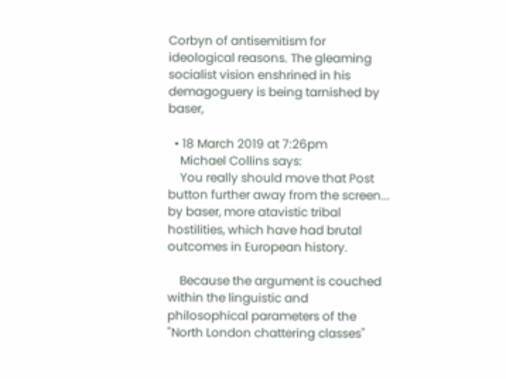Corbyn of antisemitism for ideological reasons. The gleaming socialist vision enshrined in his demagoguery is being tarnished by baser,

  • 18 March 2019 at 7:26pm
    Michael Collins says:
    You really should move that Post button further away from the screen... by baser, more atavistic tribal hostilities, which have had brutal outcomes in European history.

    Because the argument is couched within the linguistic and philosophical parameters of the "North London chattering classes"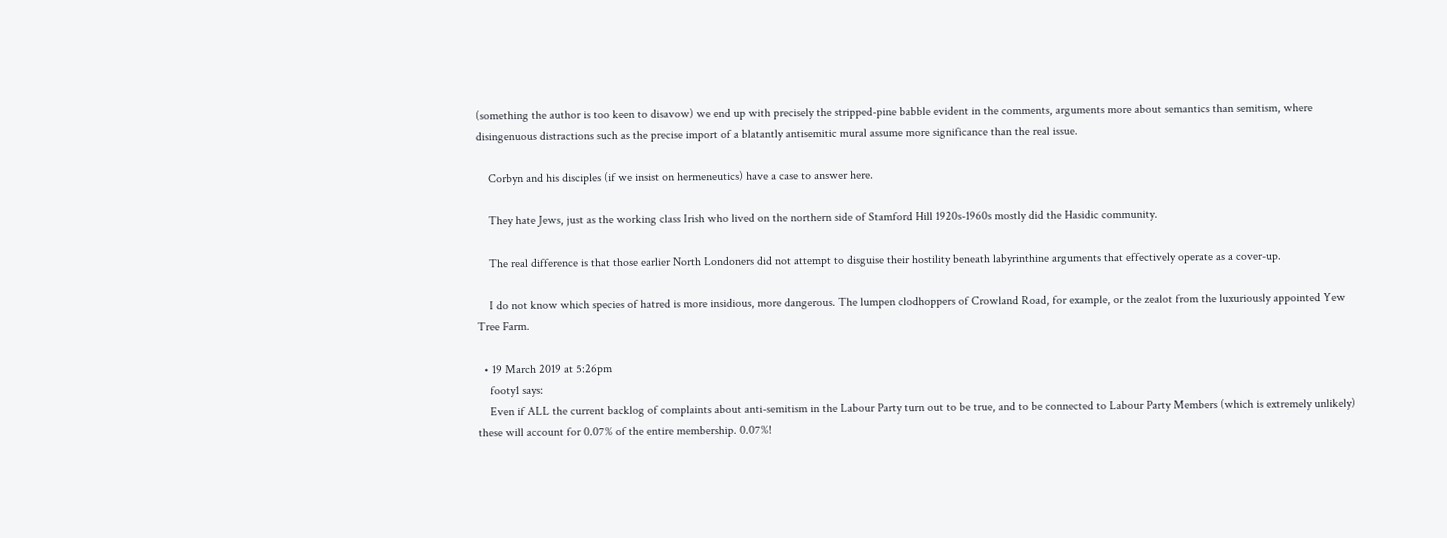(something the author is too keen to disavow) we end up with precisely the stripped-pine babble evident in the comments, arguments more about semantics than semitism, where disingenuous distractions such as the precise import of a blatantly antisemitic mural assume more significance than the real issue.

    Corbyn and his disciples (if we insist on hermeneutics) have a case to answer here.

    They hate Jews, just as the working class Irish who lived on the northern side of Stamford Hill 1920s-1960s mostly did the Hasidic community.

    The real difference is that those earlier North Londoners did not attempt to disguise their hostility beneath labyrinthine arguments that effectively operate as a cover-up.

    I do not know which species of hatred is more insidious, more dangerous. The lumpen clodhoppers of Crowland Road, for example, or the zealot from the luxuriously appointed Yew Tree Farm.

  • 19 March 2019 at 5:26pm
    footy1 says:
    Even if ALL the current backlog of complaints about anti-semitism in the Labour Party turn out to be true, and to be connected to Labour Party Members (which is extremely unlikely) these will account for 0.07% of the entire membership. 0.07%!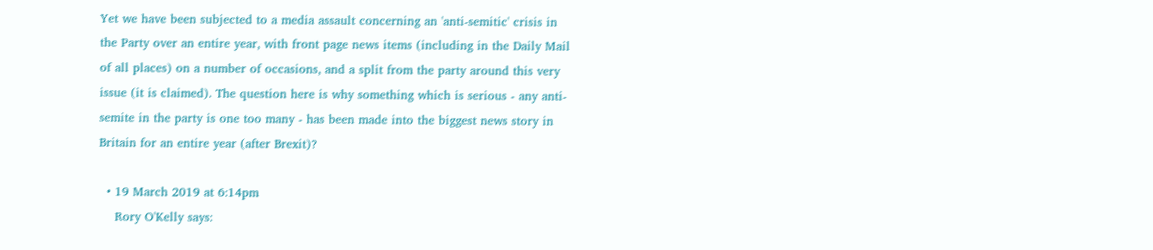Yet we have been subjected to a media assault concerning an 'anti-semitic' crisis in the Party over an entire year, with front page news items (including in the Daily Mail of all places) on a number of occasions, and a split from the party around this very issue (it is claimed). The question here is why something which is serious - any anti-semite in the party is one too many - has been made into the biggest news story in Britain for an entire year (after Brexit)?

  • 19 March 2019 at 6:14pm
    Rory O'Kelly says: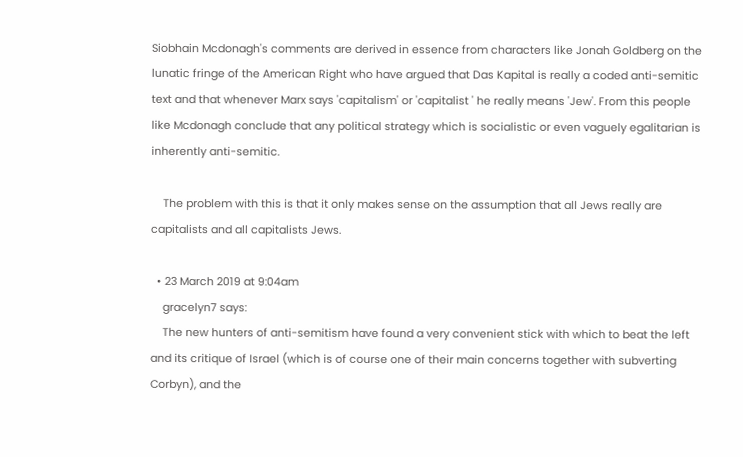Siobhain Mcdonagh's comments are derived in essence from characters like Jonah Goldberg on the lunatic fringe of the American Right who have argued that Das Kapital is really a coded anti-semitic text and that whenever Marx says 'capitalism' or 'capitalist ' he really means 'Jew'. From this people like Mcdonagh conclude that any political strategy which is socialistic or even vaguely egalitarian is inherently anti-semitic.

    The problem with this is that it only makes sense on the assumption that all Jews really are capitalists and all capitalists Jews.

  • 23 March 2019 at 9:04am
    gracelyn7 says:
    The new hunters of anti-semitism have found a very convenient stick with which to beat the left and its critique of Israel (which is of course one of their main concerns together with subverting Corbyn), and the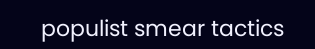populist smear tactics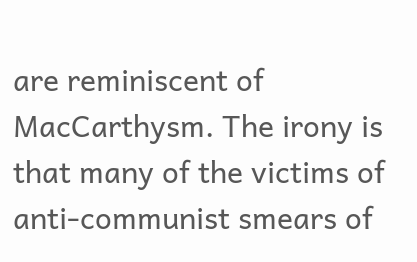are reminiscent of MacCarthysm. The irony is that many of the victims of anti-communist smears of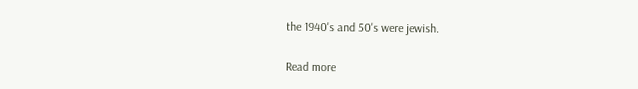the 1940's and 50's were jewish.

Read more